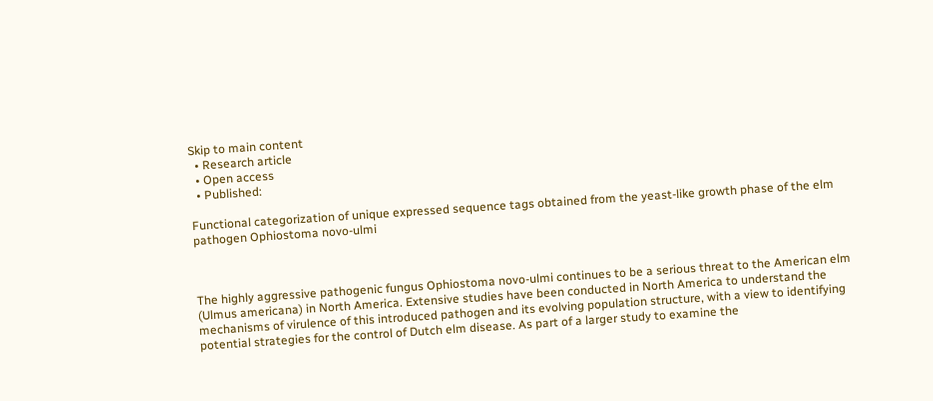Skip to main content
  • Research article
  • Open access
  • Published:

Functional categorization of unique expressed sequence tags obtained from the yeast-like growth phase of the elm pathogen Ophiostoma novo-ulmi



The highly aggressive pathogenic fungus Ophiostoma novo-ulmi continues to be a serious threat to the American elm (Ulmus americana) in North America. Extensive studies have been conducted in North America to understand the mechanisms of virulence of this introduced pathogen and its evolving population structure, with a view to identifying potential strategies for the control of Dutch elm disease. As part of a larger study to examine the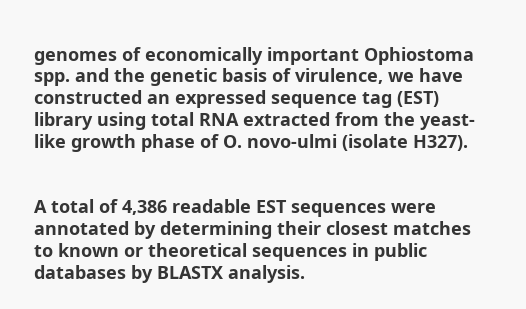genomes of economically important Ophiostoma spp. and the genetic basis of virulence, we have constructed an expressed sequence tag (EST) library using total RNA extracted from the yeast-like growth phase of O. novo-ulmi (isolate H327).


A total of 4,386 readable EST sequences were annotated by determining their closest matches to known or theoretical sequences in public databases by BLASTX analysis.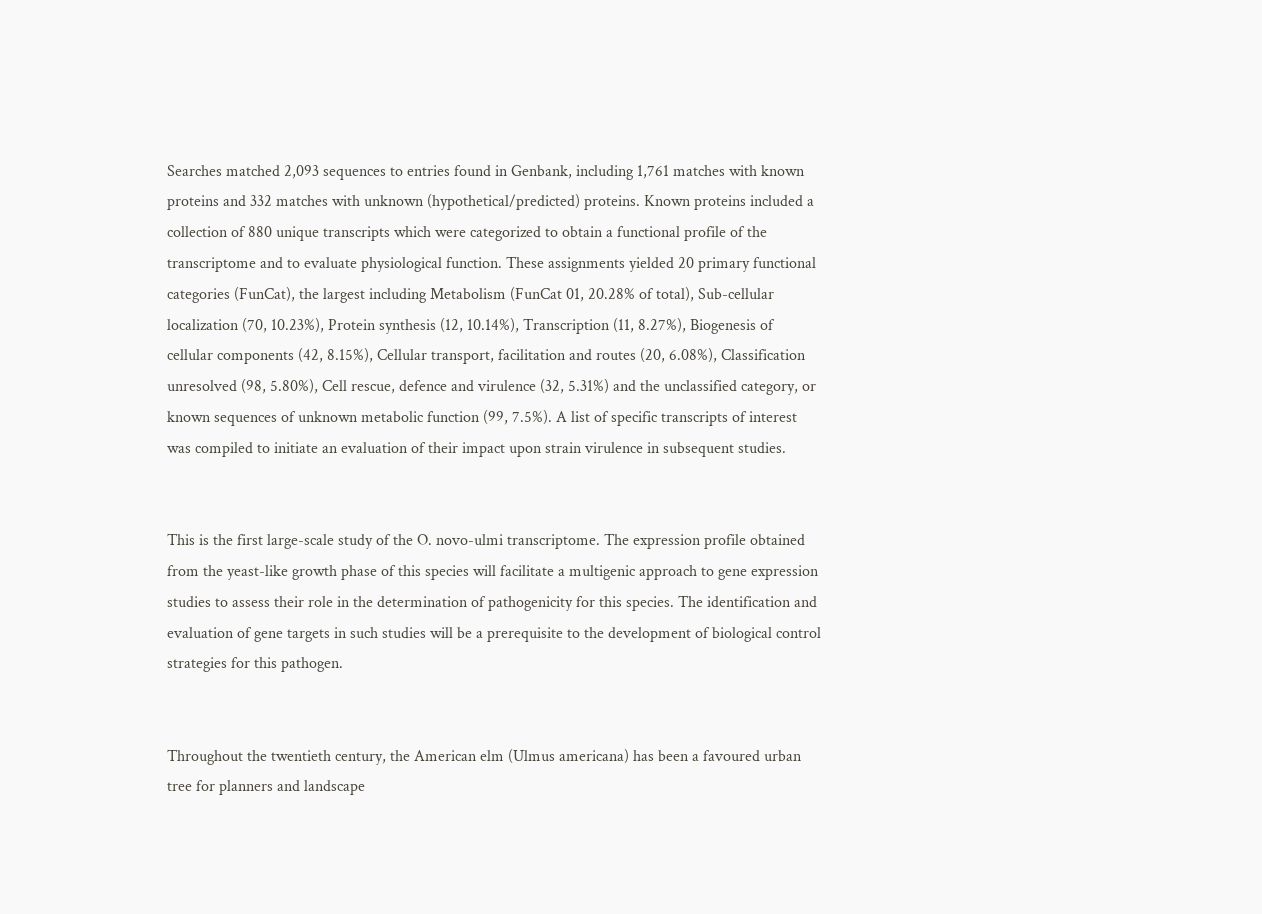Searches matched 2,093 sequences to entries found in Genbank, including 1,761 matches with known proteins and 332 matches with unknown (hypothetical/predicted) proteins. Known proteins included a collection of 880 unique transcripts which were categorized to obtain a functional profile of the transcriptome and to evaluate physiological function. These assignments yielded 20 primary functional categories (FunCat), the largest including Metabolism (FunCat 01, 20.28% of total), Sub-cellular localization (70, 10.23%), Protein synthesis (12, 10.14%), Transcription (11, 8.27%), Biogenesis of cellular components (42, 8.15%), Cellular transport, facilitation and routes (20, 6.08%), Classification unresolved (98, 5.80%), Cell rescue, defence and virulence (32, 5.31%) and the unclassified category, or known sequences of unknown metabolic function (99, 7.5%). A list of specific transcripts of interest was compiled to initiate an evaluation of their impact upon strain virulence in subsequent studies.


This is the first large-scale study of the O. novo-ulmi transcriptome. The expression profile obtained from the yeast-like growth phase of this species will facilitate a multigenic approach to gene expression studies to assess their role in the determination of pathogenicity for this species. The identification and evaluation of gene targets in such studies will be a prerequisite to the development of biological control strategies for this pathogen.


Throughout the twentieth century, the American elm (Ulmus americana) has been a favoured urban tree for planners and landscape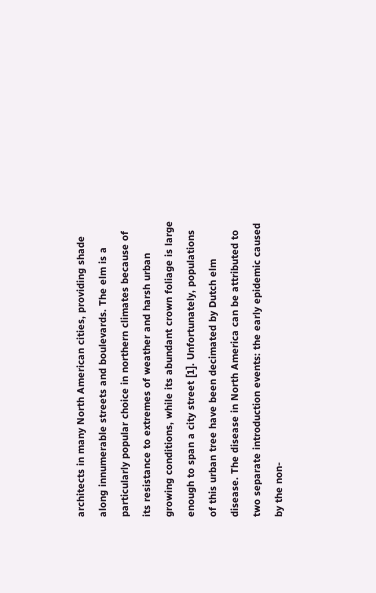architects in many North American cities, providing shade along innumerable streets and boulevards. The elm is a particularly popular choice in northern climates because of its resistance to extremes of weather and harsh urban growing conditions, while its abundant crown foliage is large enough to span a city street [1]. Unfortunately, populations of this urban tree have been decimated by Dutch elm disease. The disease in North America can be attributed to two separate introduction events: the early epidemic caused by the non-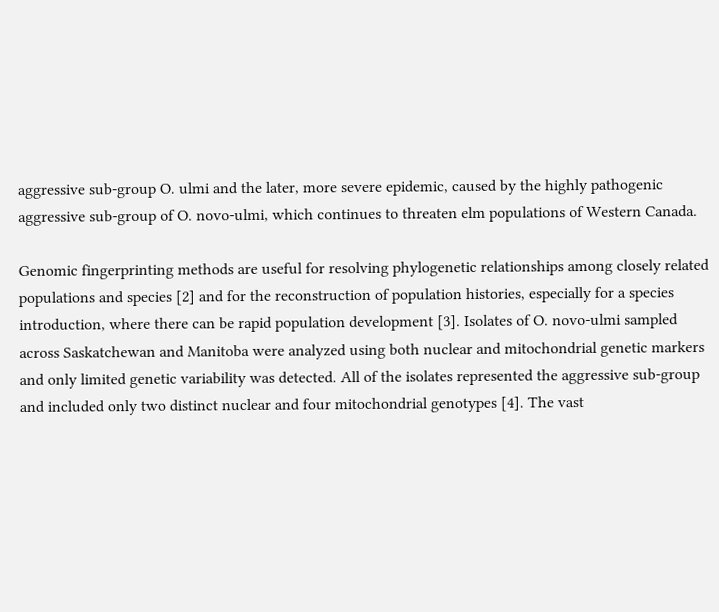aggressive sub-group O. ulmi and the later, more severe epidemic, caused by the highly pathogenic aggressive sub-group of O. novo-ulmi, which continues to threaten elm populations of Western Canada.

Genomic fingerprinting methods are useful for resolving phylogenetic relationships among closely related populations and species [2] and for the reconstruction of population histories, especially for a species introduction, where there can be rapid population development [3]. Isolates of O. novo-ulmi sampled across Saskatchewan and Manitoba were analyzed using both nuclear and mitochondrial genetic markers and only limited genetic variability was detected. All of the isolates represented the aggressive sub-group and included only two distinct nuclear and four mitochondrial genotypes [4]. The vast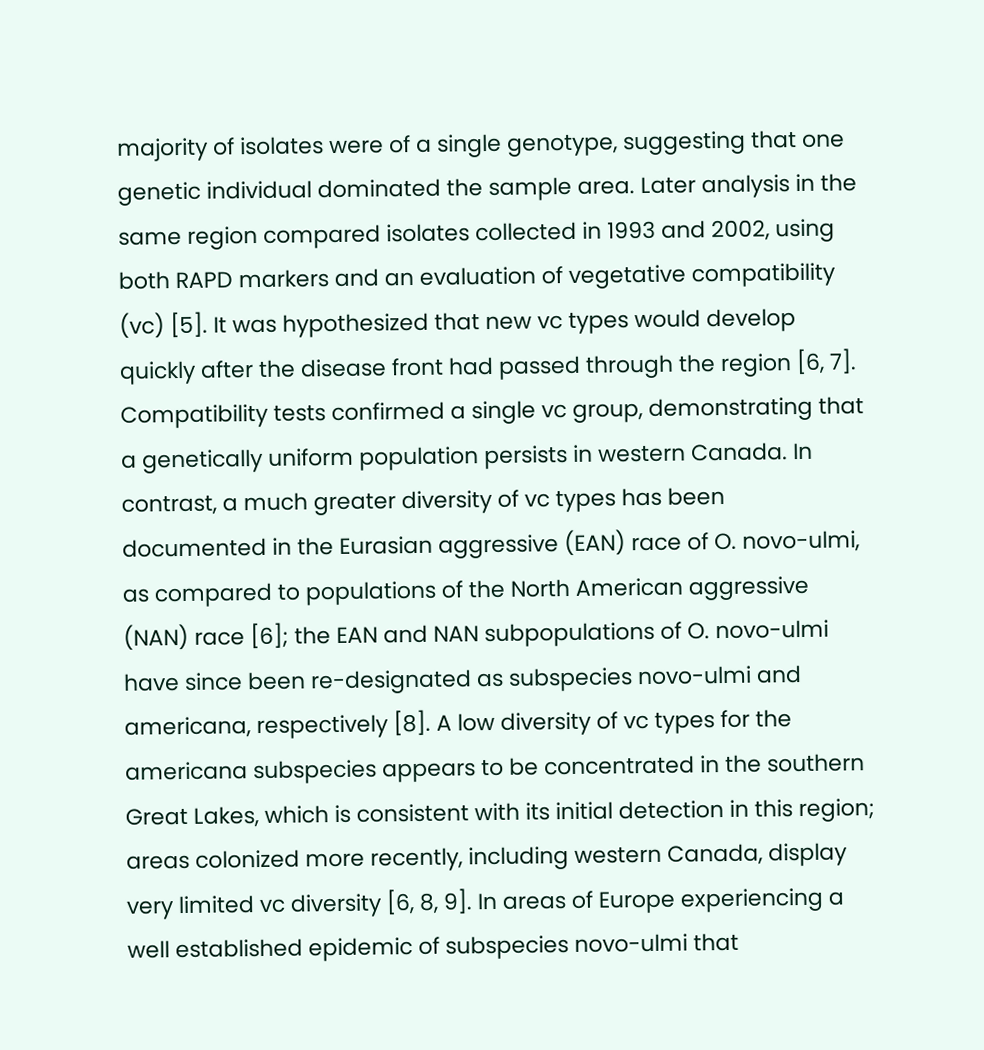majority of isolates were of a single genotype, suggesting that one genetic individual dominated the sample area. Later analysis in the same region compared isolates collected in 1993 and 2002, using both RAPD markers and an evaluation of vegetative compatibility (vc) [5]. It was hypothesized that new vc types would develop quickly after the disease front had passed through the region [6, 7]. Compatibility tests confirmed a single vc group, demonstrating that a genetically uniform population persists in western Canada. In contrast, a much greater diversity of vc types has been documented in the Eurasian aggressive (EAN) race of O. novo-ulmi, as compared to populations of the North American aggressive (NAN) race [6]; the EAN and NAN subpopulations of O. novo-ulmi have since been re-designated as subspecies novo-ulmi and americana, respectively [8]. A low diversity of vc types for the americana subspecies appears to be concentrated in the southern Great Lakes, which is consistent with its initial detection in this region; areas colonized more recently, including western Canada, display very limited vc diversity [6, 8, 9]. In areas of Europe experiencing a well established epidemic of subspecies novo-ulmi that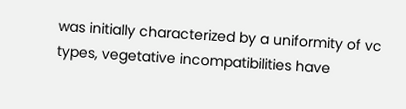was initially characterized by a uniformity of vc types, vegetative incompatibilities have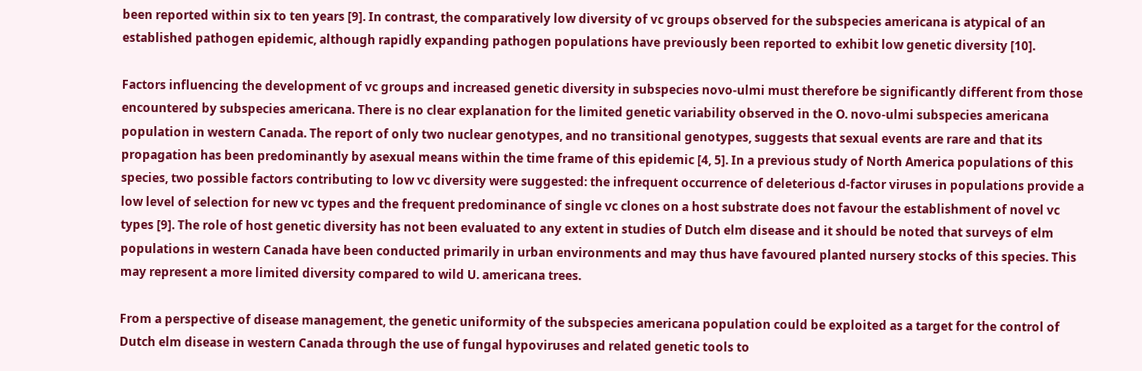been reported within six to ten years [9]. In contrast, the comparatively low diversity of vc groups observed for the subspecies americana is atypical of an established pathogen epidemic, although rapidly expanding pathogen populations have previously been reported to exhibit low genetic diversity [10].

Factors influencing the development of vc groups and increased genetic diversity in subspecies novo-ulmi must therefore be significantly different from those encountered by subspecies americana. There is no clear explanation for the limited genetic variability observed in the O. novo-ulmi subspecies americana population in western Canada. The report of only two nuclear genotypes, and no transitional genotypes, suggests that sexual events are rare and that its propagation has been predominantly by asexual means within the time frame of this epidemic [4, 5]. In a previous study of North America populations of this species, two possible factors contributing to low vc diversity were suggested: the infrequent occurrence of deleterious d-factor viruses in populations provide a low level of selection for new vc types and the frequent predominance of single vc clones on a host substrate does not favour the establishment of novel vc types [9]. The role of host genetic diversity has not been evaluated to any extent in studies of Dutch elm disease and it should be noted that surveys of elm populations in western Canada have been conducted primarily in urban environments and may thus have favoured planted nursery stocks of this species. This may represent a more limited diversity compared to wild U. americana trees.

From a perspective of disease management, the genetic uniformity of the subspecies americana population could be exploited as a target for the control of Dutch elm disease in western Canada through the use of fungal hypoviruses and related genetic tools to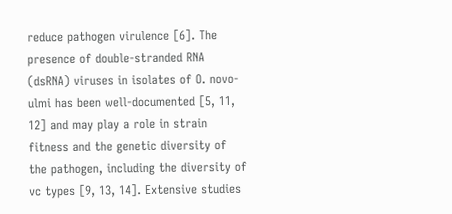reduce pathogen virulence [6]. The presence of double-stranded RNA (dsRNA) viruses in isolates of O. novo-ulmi has been well-documented [5, 11, 12] and may play a role in strain fitness and the genetic diversity of the pathogen, including the diversity of vc types [9, 13, 14]. Extensive studies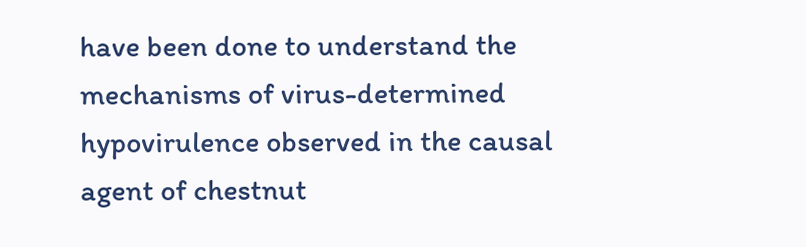have been done to understand the mechanisms of virus-determined hypovirulence observed in the causal agent of chestnut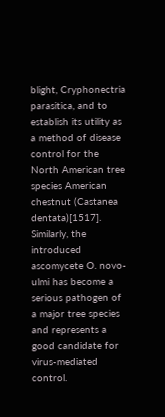blight, Cryphonectria parasitica, and to establish its utility as a method of disease control for the North American tree species American chestnut (Castanea dentata)[1517]. Similarly, the introduced ascomycete O. novo-ulmi has become a serious pathogen of a major tree species and represents a good candidate for virus-mediated control.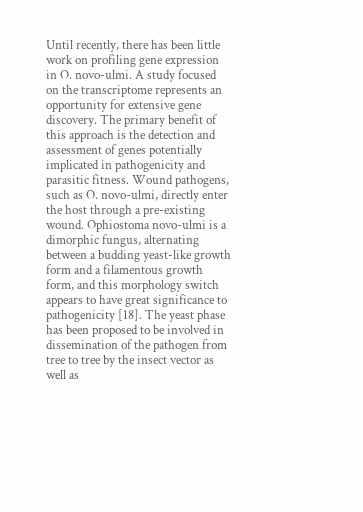Until recently, there has been little work on profiling gene expression in O. novo-ulmi. A study focused on the transcriptome represents an opportunity for extensive gene discovery. The primary benefit of this approach is the detection and assessment of genes potentially implicated in pathogenicity and parasitic fitness. Wound pathogens, such as O. novo-ulmi, directly enter the host through a pre-existing wound. Ophiostoma novo-ulmi is a dimorphic fungus, alternating between a budding yeast-like growth form and a filamentous growth form, and this morphology switch appears to have great significance to pathogenicity [18]. The yeast phase has been proposed to be involved in dissemination of the pathogen from tree to tree by the insect vector as well as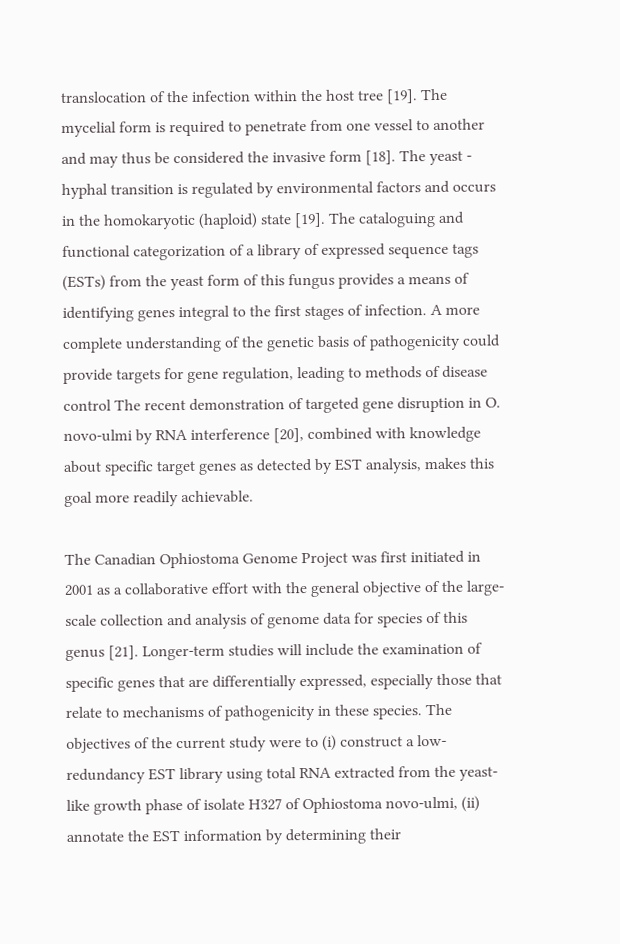translocation of the infection within the host tree [19]. The mycelial form is required to penetrate from one vessel to another and may thus be considered the invasive form [18]. The yeast - hyphal transition is regulated by environmental factors and occurs in the homokaryotic (haploid) state [19]. The cataloguing and functional categorization of a library of expressed sequence tags (ESTs) from the yeast form of this fungus provides a means of identifying genes integral to the first stages of infection. A more complete understanding of the genetic basis of pathogenicity could provide targets for gene regulation, leading to methods of disease control The recent demonstration of targeted gene disruption in O. novo-ulmi by RNA interference [20], combined with knowledge about specific target genes as detected by EST analysis, makes this goal more readily achievable.

The Canadian Ophiostoma Genome Project was first initiated in 2001 as a collaborative effort with the general objective of the large-scale collection and analysis of genome data for species of this genus [21]. Longer-term studies will include the examination of specific genes that are differentially expressed, especially those that relate to mechanisms of pathogenicity in these species. The objectives of the current study were to (i) construct a low-redundancy EST library using total RNA extracted from the yeast-like growth phase of isolate H327 of Ophiostoma novo-ulmi, (ii) annotate the EST information by determining their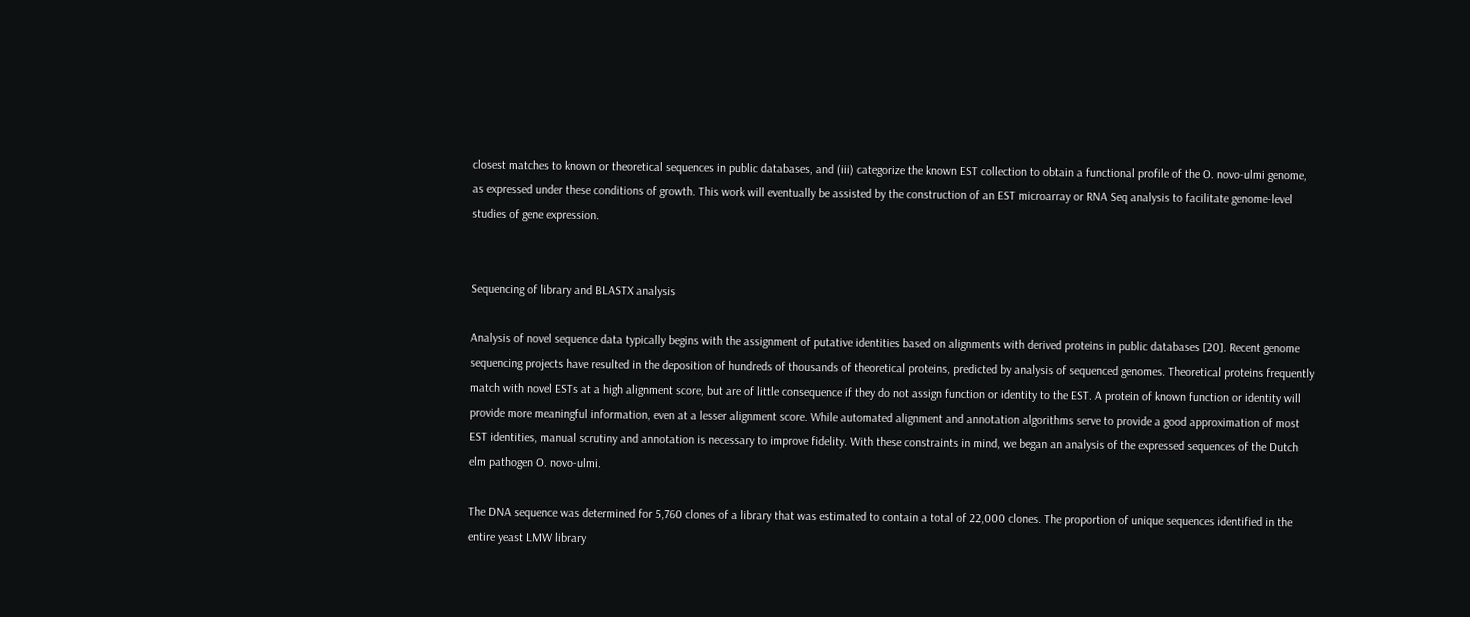closest matches to known or theoretical sequences in public databases, and (iii) categorize the known EST collection to obtain a functional profile of the O. novo-ulmi genome, as expressed under these conditions of growth. This work will eventually be assisted by the construction of an EST microarray or RNA Seq analysis to facilitate genome-level studies of gene expression.


Sequencing of library and BLASTX analysis

Analysis of novel sequence data typically begins with the assignment of putative identities based on alignments with derived proteins in public databases [20]. Recent genome sequencing projects have resulted in the deposition of hundreds of thousands of theoretical proteins, predicted by analysis of sequenced genomes. Theoretical proteins frequently match with novel ESTs at a high alignment score, but are of little consequence if they do not assign function or identity to the EST. A protein of known function or identity will provide more meaningful information, even at a lesser alignment score. While automated alignment and annotation algorithms serve to provide a good approximation of most EST identities, manual scrutiny and annotation is necessary to improve fidelity. With these constraints in mind, we began an analysis of the expressed sequences of the Dutch elm pathogen O. novo-ulmi.

The DNA sequence was determined for 5,760 clones of a library that was estimated to contain a total of 22,000 clones. The proportion of unique sequences identified in the entire yeast LMW library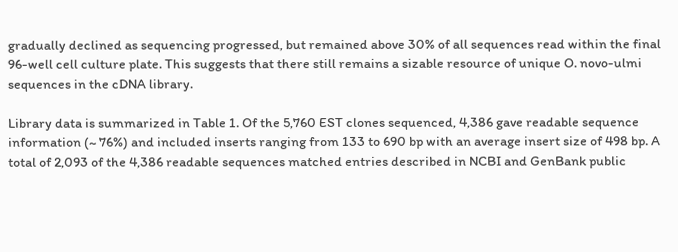gradually declined as sequencing progressed, but remained above 30% of all sequences read within the final 96-well cell culture plate. This suggests that there still remains a sizable resource of unique O. novo-ulmi sequences in the cDNA library.

Library data is summarized in Table 1. Of the 5,760 EST clones sequenced, 4,386 gave readable sequence information (~ 76%) and included inserts ranging from 133 to 690 bp with an average insert size of 498 bp. A total of 2,093 of the 4,386 readable sequences matched entries described in NCBI and GenBank public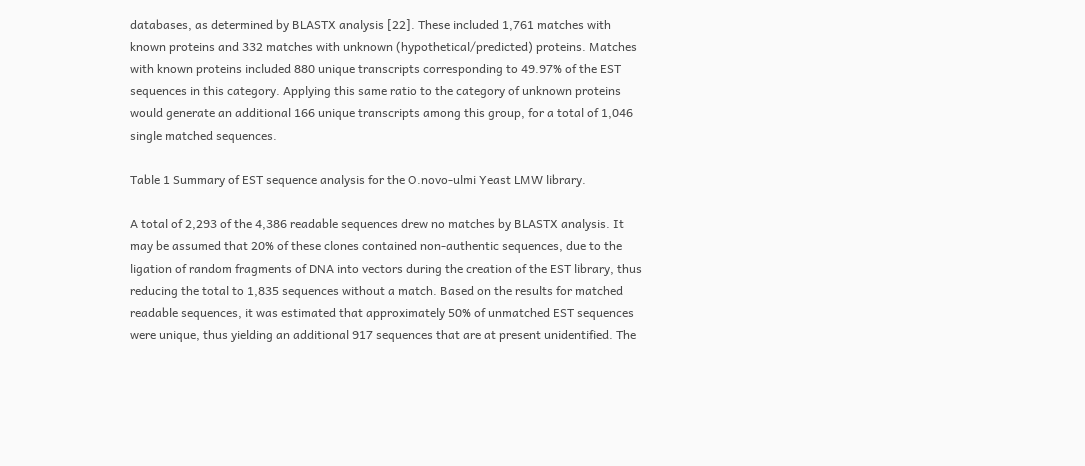databases, as determined by BLASTX analysis [22]. These included 1,761 matches with known proteins and 332 matches with unknown (hypothetical/predicted) proteins. Matches with known proteins included 880 unique transcripts corresponding to 49.97% of the EST sequences in this category. Applying this same ratio to the category of unknown proteins would generate an additional 166 unique transcripts among this group, for a total of 1,046 single matched sequences.

Table 1 Summary of EST sequence analysis for the O.novo-ulmi Yeast LMW library.

A total of 2,293 of the 4,386 readable sequences drew no matches by BLASTX analysis. It may be assumed that 20% of these clones contained non-authentic sequences, due to the ligation of random fragments of DNA into vectors during the creation of the EST library, thus reducing the total to 1,835 sequences without a match. Based on the results for matched readable sequences, it was estimated that approximately 50% of unmatched EST sequences were unique, thus yielding an additional 917 sequences that are at present unidentified. The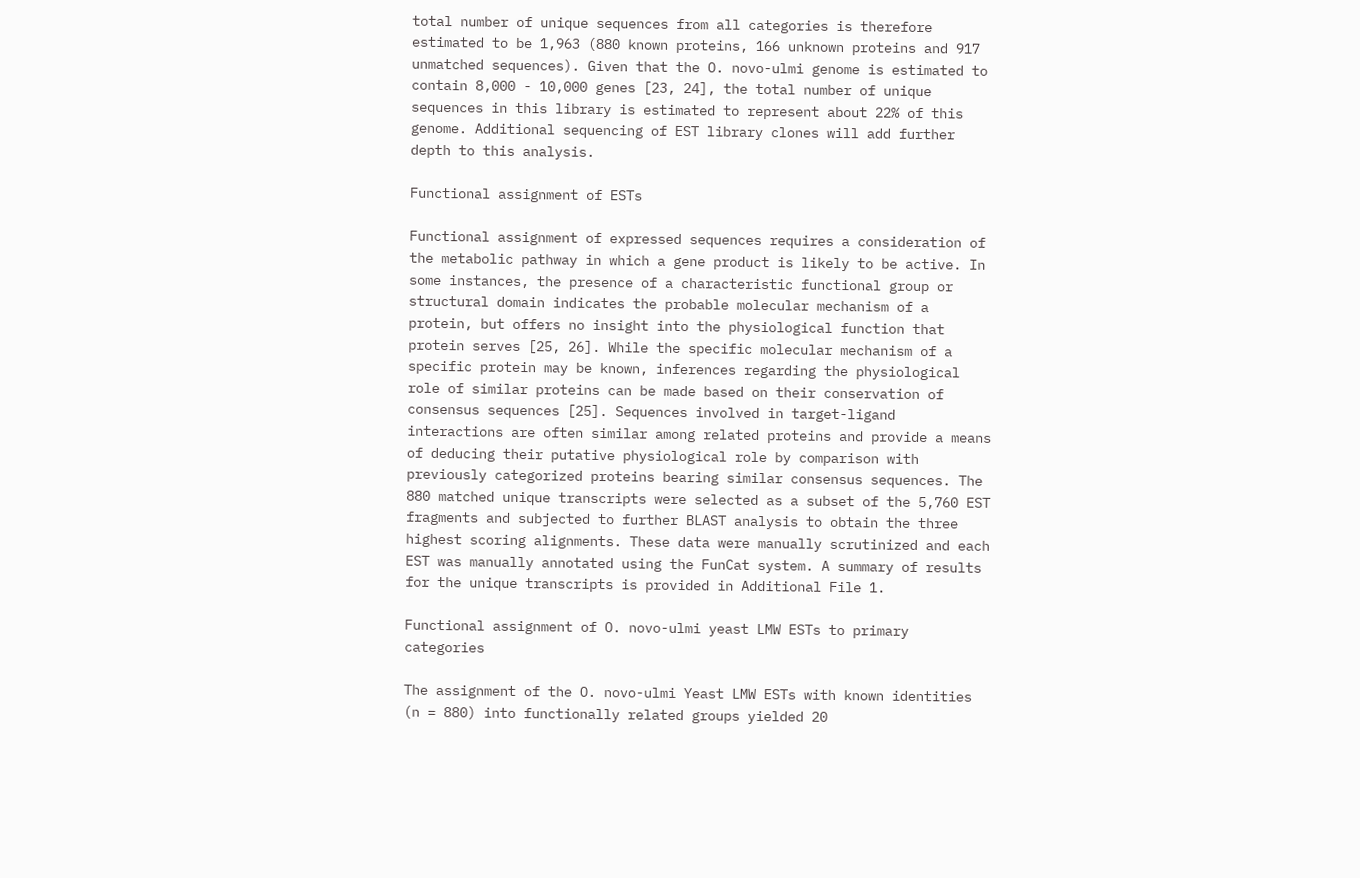total number of unique sequences from all categories is therefore estimated to be 1,963 (880 known proteins, 166 unknown proteins and 917 unmatched sequences). Given that the O. novo-ulmi genome is estimated to contain 8,000 - 10,000 genes [23, 24], the total number of unique sequences in this library is estimated to represent about 22% of this genome. Additional sequencing of EST library clones will add further depth to this analysis.

Functional assignment of ESTs

Functional assignment of expressed sequences requires a consideration of the metabolic pathway in which a gene product is likely to be active. In some instances, the presence of a characteristic functional group or structural domain indicates the probable molecular mechanism of a protein, but offers no insight into the physiological function that protein serves [25, 26]. While the specific molecular mechanism of a specific protein may be known, inferences regarding the physiological role of similar proteins can be made based on their conservation of consensus sequences [25]. Sequences involved in target-ligand interactions are often similar among related proteins and provide a means of deducing their putative physiological role by comparison with previously categorized proteins bearing similar consensus sequences. The 880 matched unique transcripts were selected as a subset of the 5,760 EST fragments and subjected to further BLAST analysis to obtain the three highest scoring alignments. These data were manually scrutinized and each EST was manually annotated using the FunCat system. A summary of results for the unique transcripts is provided in Additional File 1.

Functional assignment of O. novo-ulmi yeast LMW ESTs to primary categories

The assignment of the O. novo-ulmi Yeast LMW ESTs with known identities (n = 880) into functionally related groups yielded 20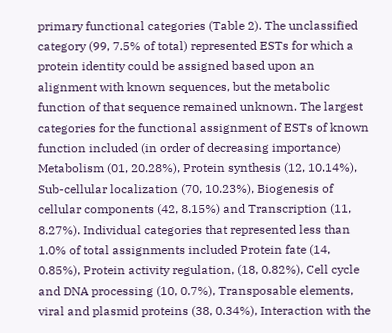primary functional categories (Table 2). The unclassified category (99, 7.5% of total) represented ESTs for which a protein identity could be assigned based upon an alignment with known sequences, but the metabolic function of that sequence remained unknown. The largest categories for the functional assignment of ESTs of known function included (in order of decreasing importance) Metabolism (01, 20.28%), Protein synthesis (12, 10.14%), Sub-cellular localization (70, 10.23%), Biogenesis of cellular components (42, 8.15%) and Transcription (11, 8.27%). Individual categories that represented less than 1.0% of total assignments included Protein fate (14, 0.85%), Protein activity regulation, (18, 0.82%), Cell cycle and DNA processing (10, 0.7%), Transposable elements, viral and plasmid proteins (38, 0.34%), Interaction with the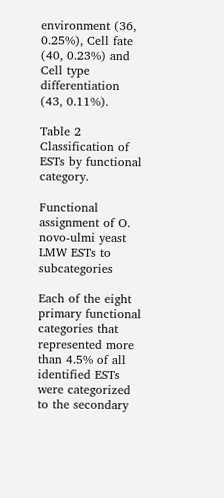environment (36, 0.25%), Cell fate (40, 0.23%) and Cell type differentiation (43, 0.11%).

Table 2 Classification of ESTs by functional category.

Functional assignment of O. novo-ulmi yeast LMW ESTs to subcategories

Each of the eight primary functional categories that represented more than 4.5% of all identified ESTs were categorized to the secondary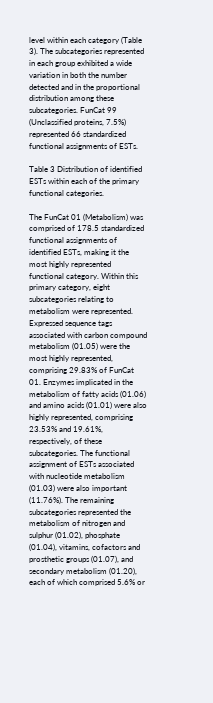level within each category (Table 3). The subcategories represented in each group exhibited a wide variation in both the number detected and in the proportional distribution among these subcategories. FunCat 99 (Unclassified proteins, 7.5%) represented 66 standardized functional assignments of ESTs.

Table 3 Distribution of identified ESTs within each of the primary functional categories.

The FunCat 01 (Metabolism) was comprised of 178.5 standardized functional assignments of identified ESTs, making it the most highly represented functional category. Within this primary category, eight subcategories relating to metabolism were represented. Expressed sequence tags associated with carbon compound metabolism (01.05) were the most highly represented, comprising 29.83% of FunCat 01. Enzymes implicated in the metabolism of fatty acids (01.06) and amino acids (01.01) were also highly represented, comprising 23.53% and 19.61%, respectively, of these subcategories. The functional assignment of ESTs associated with nucleotide metabolism (01.03) were also important (11.76%). The remaining subcategories represented the metabolism of nitrogen and sulphur (01.02), phosphate (01.04), vitamins, cofactors and prosthetic groups (01.07), and secondary metabolism (01.20), each of which comprised 5.6% or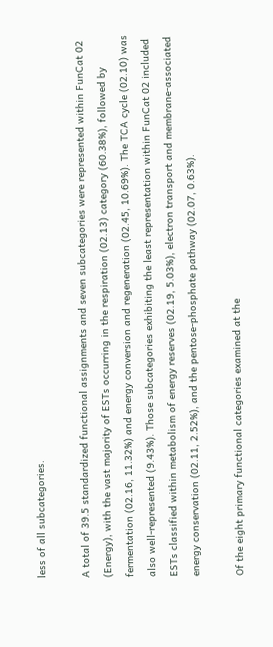less of all subcategories.

A total of 39.5 standardized functional assignments and seven subcategories were represented within FunCat 02 (Energy), with the vast majority of ESTs occurring in the respiration (02.13) category (60.38%), followed by fermentation (02.16, 11.32%) and energy conversion and regeneration (02.45, 10.69%). The TCA cycle (02.10) was also well-represented (9.43%). Those subcategories exhibiting the least representation within FunCat 02 included ESTs classified within metabolism of energy reserves (02.19, 5.03%), electron transport and membrane-associated energy conservation (02.11, 2.52%), and the pentose-phosphate pathway (02.07, 0.63%).

Of the eight primary functional categories examined at the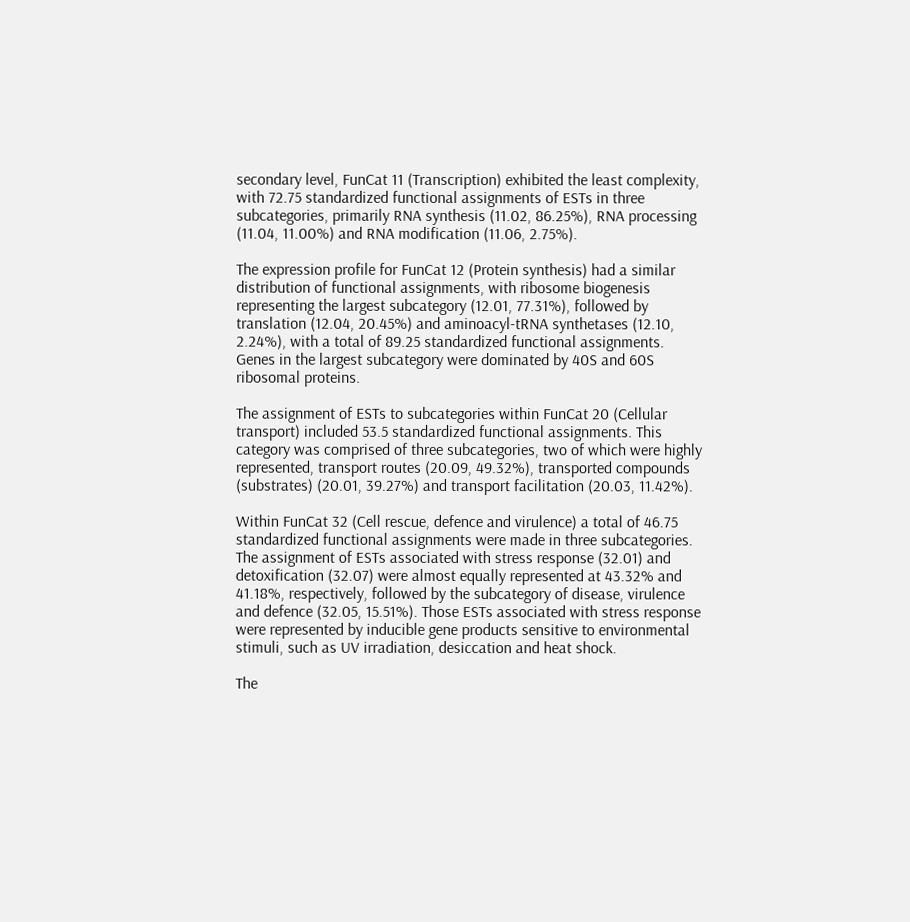secondary level, FunCat 11 (Transcription) exhibited the least complexity, with 72.75 standardized functional assignments of ESTs in three subcategories, primarily RNA synthesis (11.02, 86.25%), RNA processing (11.04, 11.00%) and RNA modification (11.06, 2.75%).

The expression profile for FunCat 12 (Protein synthesis) had a similar distribution of functional assignments, with ribosome biogenesis representing the largest subcategory (12.01, 77.31%), followed by translation (12.04, 20.45%) and aminoacyl-tRNA synthetases (12.10, 2.24%), with a total of 89.25 standardized functional assignments. Genes in the largest subcategory were dominated by 40S and 60S ribosomal proteins.

The assignment of ESTs to subcategories within FunCat 20 (Cellular transport) included 53.5 standardized functional assignments. This category was comprised of three subcategories, two of which were highly represented, transport routes (20.09, 49.32%), transported compounds (substrates) (20.01, 39.27%) and transport facilitation (20.03, 11.42%).

Within FunCat 32 (Cell rescue, defence and virulence) a total of 46.75 standardized functional assignments were made in three subcategories. The assignment of ESTs associated with stress response (32.01) and detoxification (32.07) were almost equally represented at 43.32% and 41.18%, respectively, followed by the subcategory of disease, virulence and defence (32.05, 15.51%). Those ESTs associated with stress response were represented by inducible gene products sensitive to environmental stimuli, such as UV irradiation, desiccation and heat shock.

The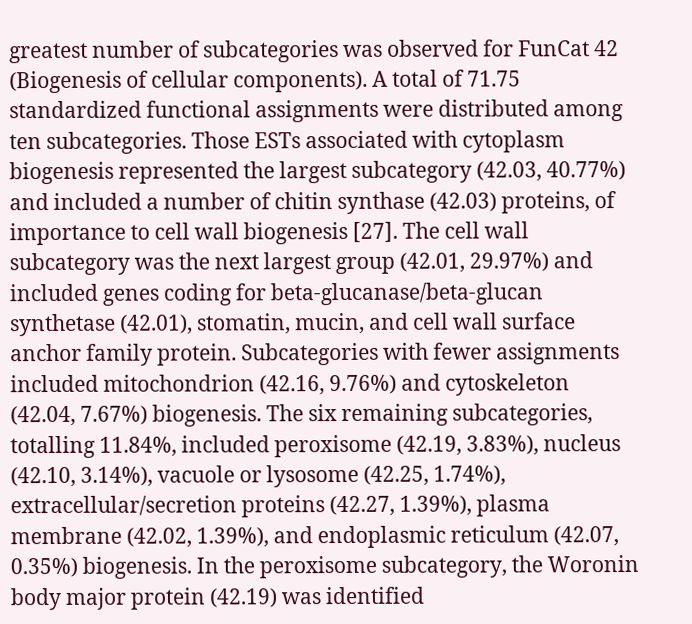greatest number of subcategories was observed for FunCat 42 (Biogenesis of cellular components). A total of 71.75 standardized functional assignments were distributed among ten subcategories. Those ESTs associated with cytoplasm biogenesis represented the largest subcategory (42.03, 40.77%) and included a number of chitin synthase (42.03) proteins, of importance to cell wall biogenesis [27]. The cell wall subcategory was the next largest group (42.01, 29.97%) and included genes coding for beta-glucanase/beta-glucan synthetase (42.01), stomatin, mucin, and cell wall surface anchor family protein. Subcategories with fewer assignments included mitochondrion (42.16, 9.76%) and cytoskeleton (42.04, 7.67%) biogenesis. The six remaining subcategories, totalling 11.84%, included peroxisome (42.19, 3.83%), nucleus (42.10, 3.14%), vacuole or lysosome (42.25, 1.74%), extracellular/secretion proteins (42.27, 1.39%), plasma membrane (42.02, 1.39%), and endoplasmic reticulum (42.07, 0.35%) biogenesis. In the peroxisome subcategory, the Woronin body major protein (42.19) was identified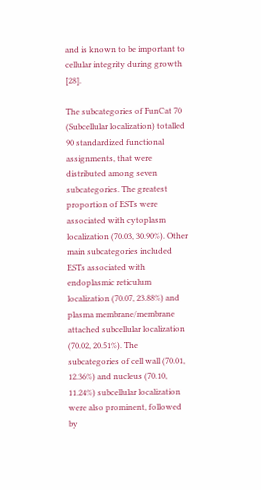and is known to be important to cellular integrity during growth [28].

The subcategories of FunCat 70 (Subcellular localization) totalled 90 standardized functional assignments, that were distributed among seven subcategories. The greatest proportion of ESTs were associated with cytoplasm localization (70.03, 30.90%). Other main subcategories included ESTs associated with endoplasmic reticulum localization (70.07, 23.88%) and plasma membrane/membrane attached subcellular localization (70.02, 20.51%). The subcategories of cell wall (70.01, 12.36%) and nucleus (70.10, 11.24%) subcellular localization were also prominent, followed by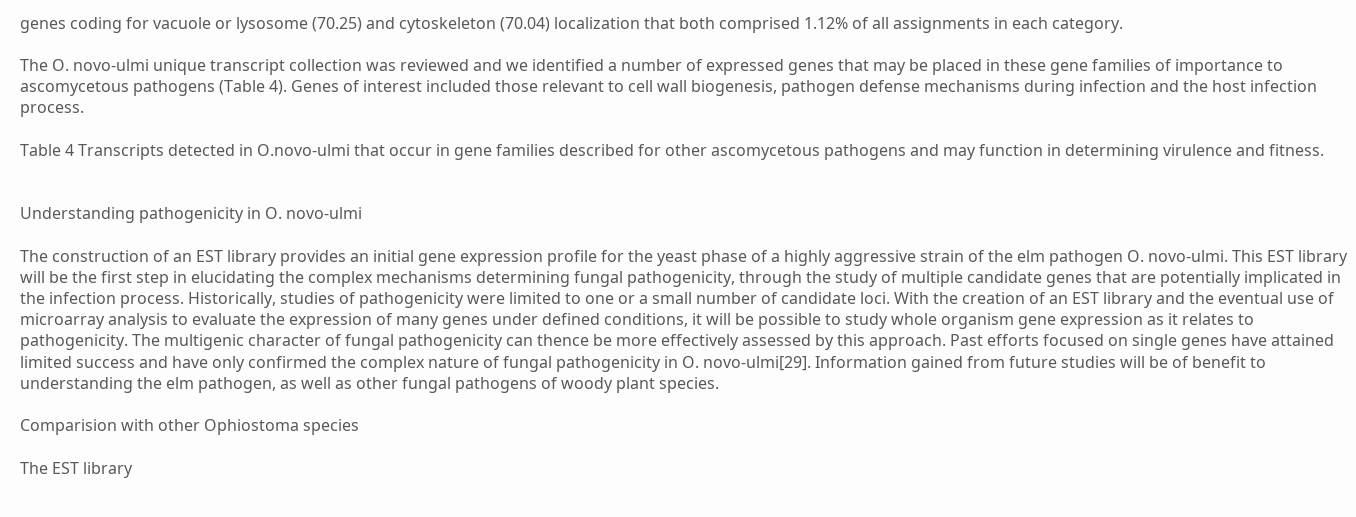genes coding for vacuole or lysosome (70.25) and cytoskeleton (70.04) localization that both comprised 1.12% of all assignments in each category.

The O. novo-ulmi unique transcript collection was reviewed and we identified a number of expressed genes that may be placed in these gene families of importance to ascomycetous pathogens (Table 4). Genes of interest included those relevant to cell wall biogenesis, pathogen defense mechanisms during infection and the host infection process.

Table 4 Transcripts detected in O.novo-ulmi that occur in gene families described for other ascomycetous pathogens and may function in determining virulence and fitness.


Understanding pathogenicity in O. novo-ulmi

The construction of an EST library provides an initial gene expression profile for the yeast phase of a highly aggressive strain of the elm pathogen O. novo-ulmi. This EST library will be the first step in elucidating the complex mechanisms determining fungal pathogenicity, through the study of multiple candidate genes that are potentially implicated in the infection process. Historically, studies of pathogenicity were limited to one or a small number of candidate loci. With the creation of an EST library and the eventual use of microarray analysis to evaluate the expression of many genes under defined conditions, it will be possible to study whole organism gene expression as it relates to pathogenicity. The multigenic character of fungal pathogenicity can thence be more effectively assessed by this approach. Past efforts focused on single genes have attained limited success and have only confirmed the complex nature of fungal pathogenicity in O. novo-ulmi[29]. Information gained from future studies will be of benefit to understanding the elm pathogen, as well as other fungal pathogens of woody plant species.

Comparision with other Ophiostoma species

The EST library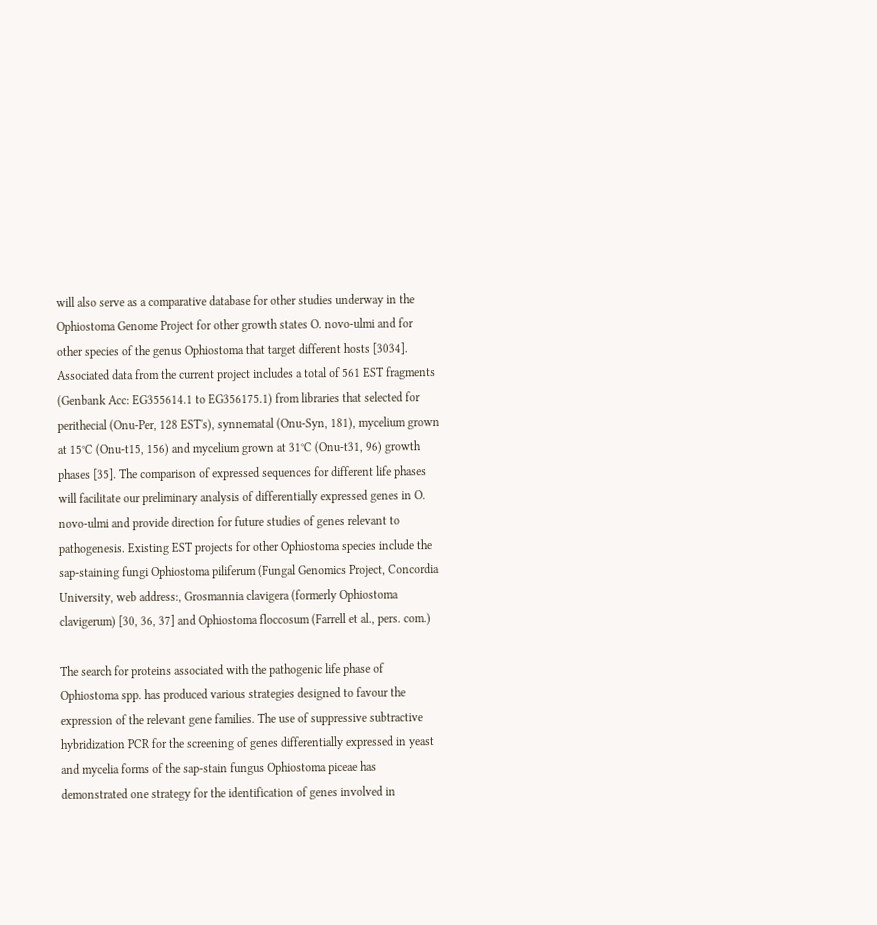will also serve as a comparative database for other studies underway in the Ophiostoma Genome Project for other growth states O. novo-ulmi and for other species of the genus Ophiostoma that target different hosts [3034]. Associated data from the current project includes a total of 561 EST fragments (Genbank Acc: EG355614.1 to EG356175.1) from libraries that selected for perithecial (Onu-Per, 128 EST's), synnematal (Onu-Syn, 181), mycelium grown at 15°C (Onu-t15, 156) and mycelium grown at 31°C (Onu-t31, 96) growth phases [35]. The comparison of expressed sequences for different life phases will facilitate our preliminary analysis of differentially expressed genes in O. novo-ulmi and provide direction for future studies of genes relevant to pathogenesis. Existing EST projects for other Ophiostoma species include the sap-staining fungi Ophiostoma piliferum (Fungal Genomics Project, Concordia University, web address:, Grosmannia clavigera (formerly Ophiostoma clavigerum) [30, 36, 37] and Ophiostoma floccosum (Farrell et al., pers. com.)

The search for proteins associated with the pathogenic life phase of Ophiostoma spp. has produced various strategies designed to favour the expression of the relevant gene families. The use of suppressive subtractive hybridization PCR for the screening of genes differentially expressed in yeast and mycelia forms of the sap-stain fungus Ophiostoma piceae has demonstrated one strategy for the identification of genes involved in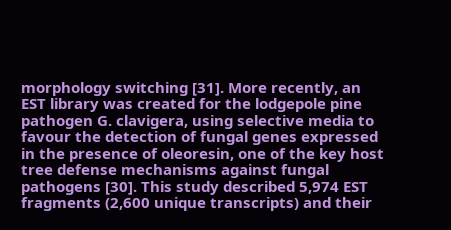morphology switching [31]. More recently, an EST library was created for the lodgepole pine pathogen G. clavigera, using selective media to favour the detection of fungal genes expressed in the presence of oleoresin, one of the key host tree defense mechanisms against fungal pathogens [30]. This study described 5,974 EST fragments (2,600 unique transcripts) and their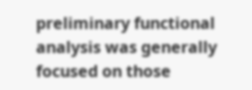preliminary functional analysis was generally focused on those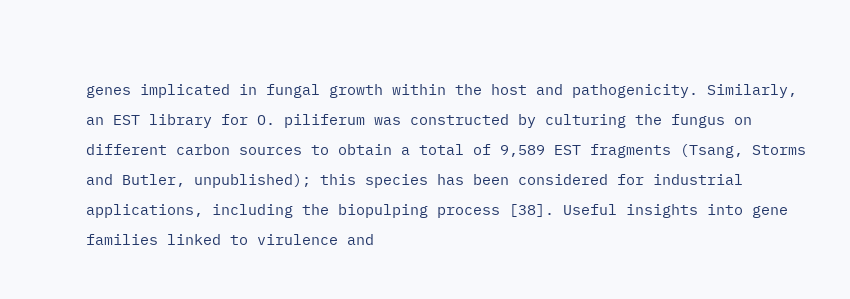genes implicated in fungal growth within the host and pathogenicity. Similarly, an EST library for O. piliferum was constructed by culturing the fungus on different carbon sources to obtain a total of 9,589 EST fragments (Tsang, Storms and Butler, unpublished); this species has been considered for industrial applications, including the biopulping process [38]. Useful insights into gene families linked to virulence and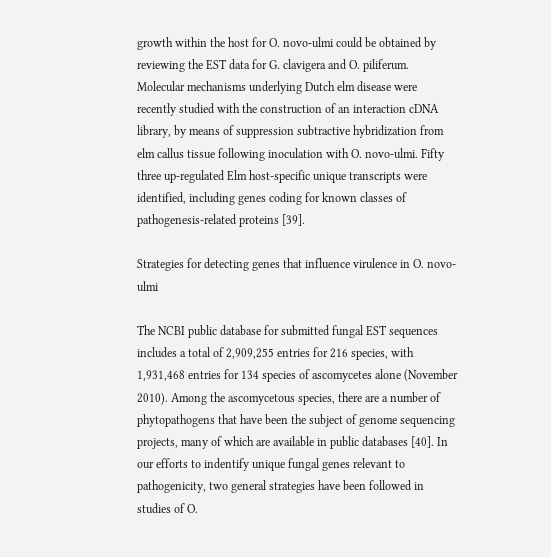growth within the host for O. novo-ulmi could be obtained by reviewing the EST data for G. clavigera and O. piliferum. Molecular mechanisms underlying Dutch elm disease were recently studied with the construction of an interaction cDNA library, by means of suppression subtractive hybridization from elm callus tissue following inoculation with O. novo-ulmi. Fifty three up-regulated Elm host-specific unique transcripts were identified, including genes coding for known classes of pathogenesis-related proteins [39].

Strategies for detecting genes that influence virulence in O. novo-ulmi

The NCBI public database for submitted fungal EST sequences includes a total of 2,909,255 entries for 216 species, with 1,931,468 entries for 134 species of ascomycetes alone (November 2010). Among the ascomycetous species, there are a number of phytopathogens that have been the subject of genome sequencing projects, many of which are available in public databases [40]. In our efforts to indentify unique fungal genes relevant to pathogenicity, two general strategies have been followed in studies of O.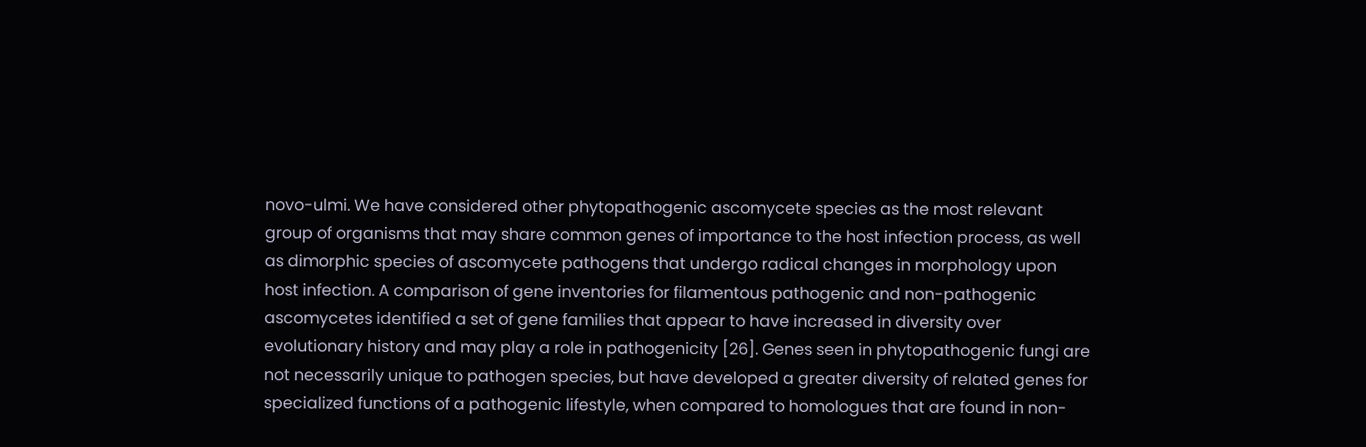novo-ulmi. We have considered other phytopathogenic ascomycete species as the most relevant group of organisms that may share common genes of importance to the host infection process, as well as dimorphic species of ascomycete pathogens that undergo radical changes in morphology upon host infection. A comparison of gene inventories for filamentous pathogenic and non-pathogenic ascomycetes identified a set of gene families that appear to have increased in diversity over evolutionary history and may play a role in pathogenicity [26]. Genes seen in phytopathogenic fungi are not necessarily unique to pathogen species, but have developed a greater diversity of related genes for specialized functions of a pathogenic lifestyle, when compared to homologues that are found in non-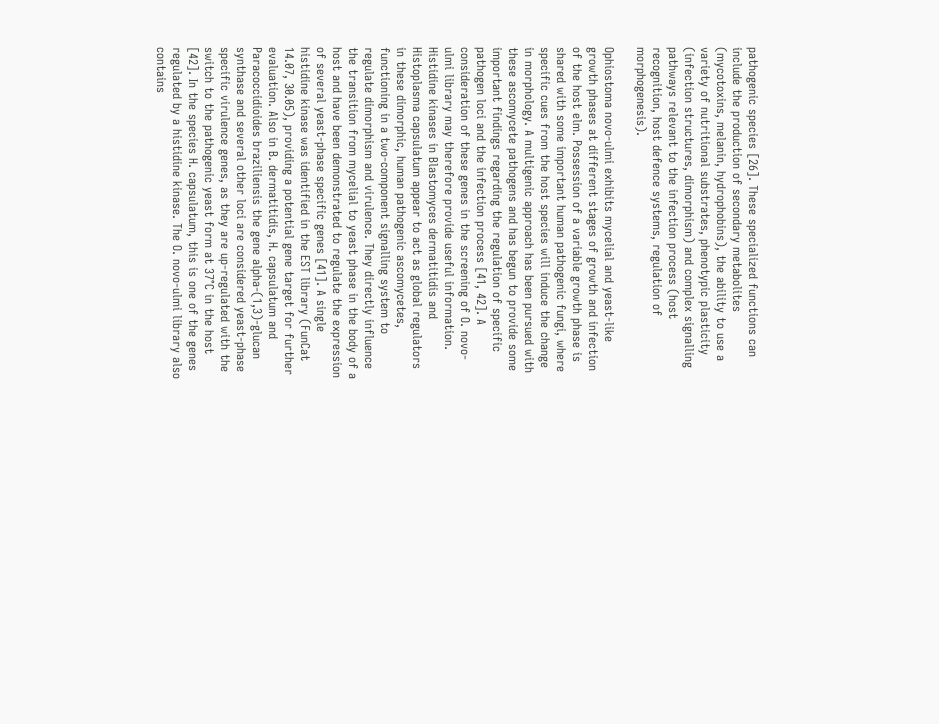pathogenic species [26]. These specialized functions can include the production of secondary metabolites (mycotoxins, melanin, hydrophobins), the ability to use a variety of nutritional substrates, phenotypic plasticity (infection structures, dimorphism) and complex signalling pathways relevant to the infection process (host recognition, host defence systems, regulation of morphogenesis).

Ophiostoma novo-ulmi exhibits mycelial and yeast-like growth phases at different stages of growth and infection of the host elm. Possession of a variable growth phase is shared with some important human pathogenic fungi, where specific cues from the host species will induce the change in morphology. A multigenic approach has been pursued with these ascomycete pathogens and has begun to provide some important findings regarding the regulation of specific pathogen loci and the infection process [41, 42]. A consideration of these genes in the screening of O. novo-ulmi library may therefore provide useful information. Histidine kinases in Blastomyces dermatitidis and Histoplasma capsulatum appear to act as global regulators in these dimorphic, human pathogenic ascomycetes, functioning in a two-component signalling system to regulate dimorphism and virulence. They directly influence the transition from mycelial to yeast phase in the body of a host and have been demonstrated to regulate the expression of several yeast-phase specific genes [41]. A single histidine kinase was identified in the EST library (FunCat 14.07, 30.05), providing a potential gene target for further evaluation. Also in B. dermatitidis, H. capsulatum and Paracoccidioides braziliensis the gene alpha-(1,3)-glucan synthase and several other loci are considered yeast-phase specific virulence genes, as they are up-regulated with the switch to the pathogenic yeast form at 37°C in the host [42]. In the species H. capsulatum, this is one of the genes regulated by a histidine kinase. The O. novo-ulmi library also contains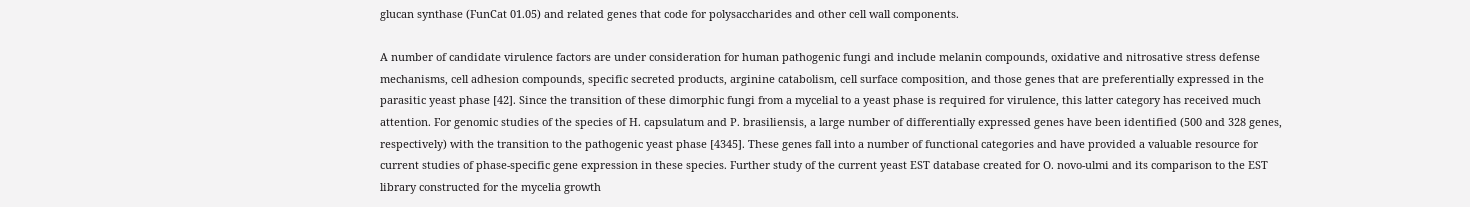glucan synthase (FunCat 01.05) and related genes that code for polysaccharides and other cell wall components.

A number of candidate virulence factors are under consideration for human pathogenic fungi and include melanin compounds, oxidative and nitrosative stress defense mechanisms, cell adhesion compounds, specific secreted products, arginine catabolism, cell surface composition, and those genes that are preferentially expressed in the parasitic yeast phase [42]. Since the transition of these dimorphic fungi from a mycelial to a yeast phase is required for virulence, this latter category has received much attention. For genomic studies of the species of H. capsulatum and P. brasiliensis, a large number of differentially expressed genes have been identified (500 and 328 genes, respectively) with the transition to the pathogenic yeast phase [4345]. These genes fall into a number of functional categories and have provided a valuable resource for current studies of phase-specific gene expression in these species. Further study of the current yeast EST database created for O. novo-ulmi and its comparison to the EST library constructed for the mycelia growth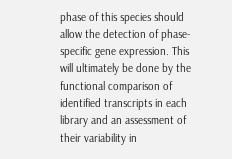phase of this species should allow the detection of phase-specific gene expression. This will ultimately be done by the functional comparison of identified transcripts in each library and an assessment of their variability in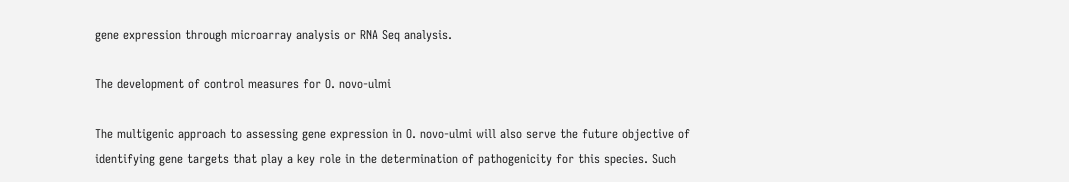gene expression through microarray analysis or RNA Seq analysis.

The development of control measures for O. novo-ulmi

The multigenic approach to assessing gene expression in O. novo-ulmi will also serve the future objective of identifying gene targets that play a key role in the determination of pathogenicity for this species. Such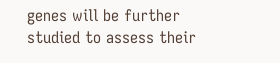genes will be further studied to assess their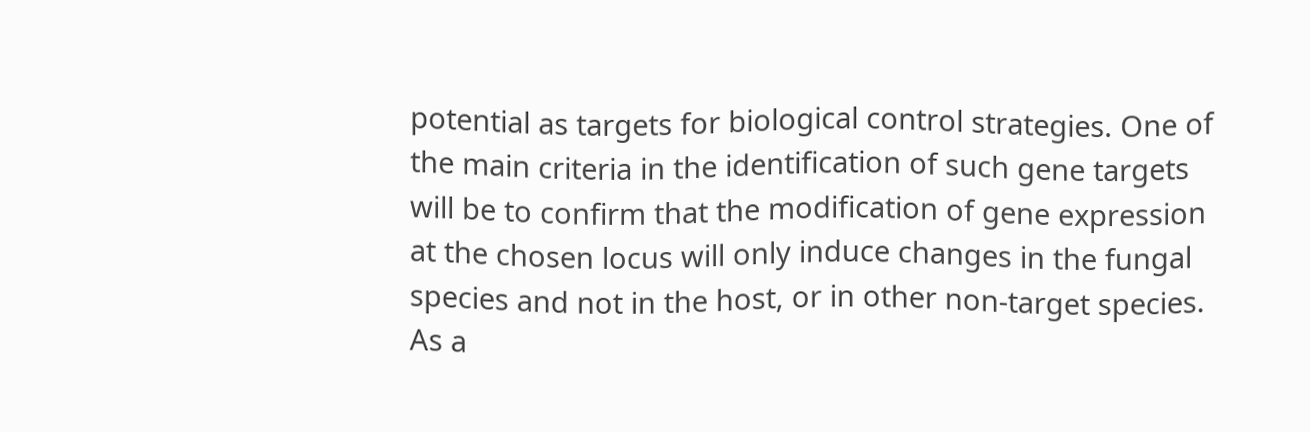potential as targets for biological control strategies. One of the main criteria in the identification of such gene targets will be to confirm that the modification of gene expression at the chosen locus will only induce changes in the fungal species and not in the host, or in other non-target species. As a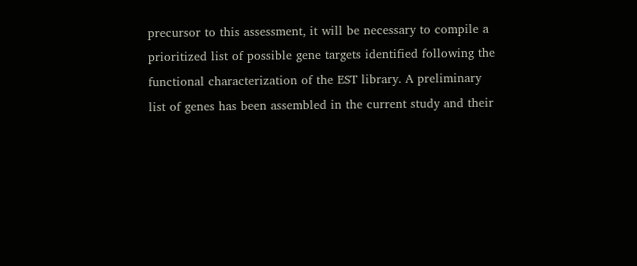precursor to this assessment, it will be necessary to compile a prioritized list of possible gene targets identified following the functional characterization of the EST library. A preliminary list of genes has been assembled in the current study and their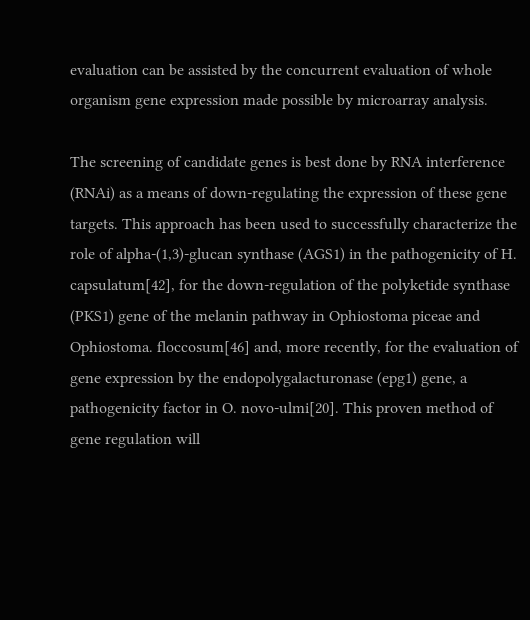evaluation can be assisted by the concurrent evaluation of whole organism gene expression made possible by microarray analysis.

The screening of candidate genes is best done by RNA interference (RNAi) as a means of down-regulating the expression of these gene targets. This approach has been used to successfully characterize the role of alpha-(1,3)-glucan synthase (AGS1) in the pathogenicity of H. capsulatum[42], for the down-regulation of the polyketide synthase (PKS1) gene of the melanin pathway in Ophiostoma piceae and Ophiostoma. floccosum[46] and, more recently, for the evaluation of gene expression by the endopolygalacturonase (epg1) gene, a pathogenicity factor in O. novo-ulmi[20]. This proven method of gene regulation will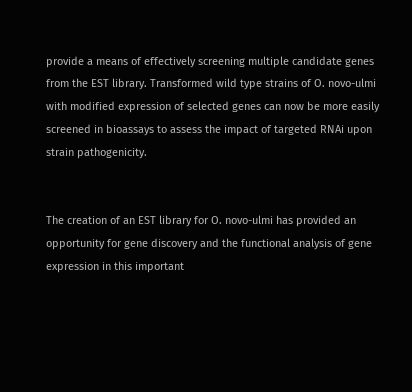provide a means of effectively screening multiple candidate genes from the EST library. Transformed wild type strains of O. novo-ulmi with modified expression of selected genes can now be more easily screened in bioassays to assess the impact of targeted RNAi upon strain pathogenicity.


The creation of an EST library for O. novo-ulmi has provided an opportunity for gene discovery and the functional analysis of gene expression in this important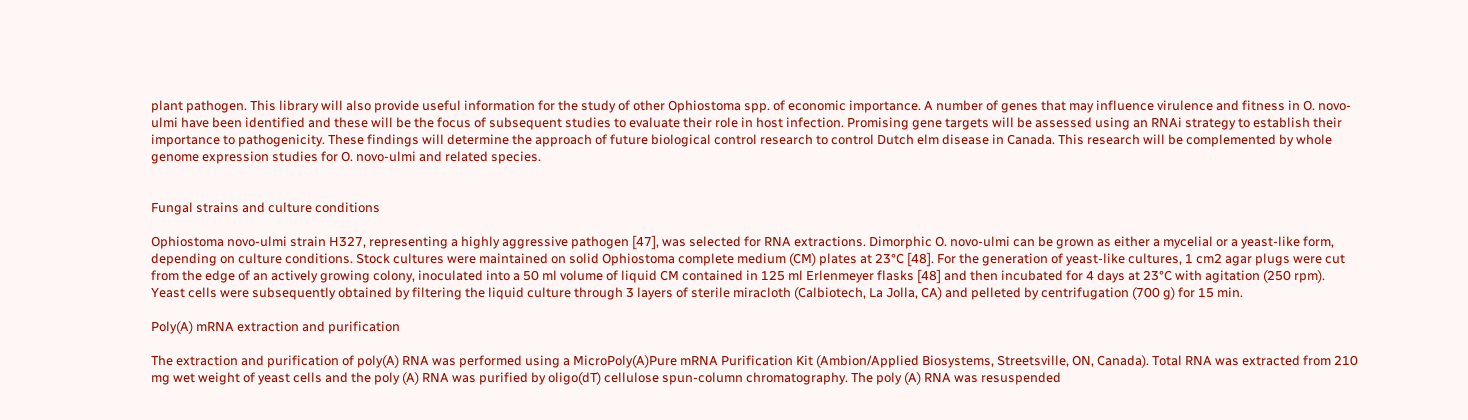plant pathogen. This library will also provide useful information for the study of other Ophiostoma spp. of economic importance. A number of genes that may influence virulence and fitness in O. novo-ulmi have been identified and these will be the focus of subsequent studies to evaluate their role in host infection. Promising gene targets will be assessed using an RNAi strategy to establish their importance to pathogenicity. These findings will determine the approach of future biological control research to control Dutch elm disease in Canada. This research will be complemented by whole genome expression studies for O. novo-ulmi and related species.


Fungal strains and culture conditions

Ophiostoma novo-ulmi strain H327, representing a highly aggressive pathogen [47], was selected for RNA extractions. Dimorphic O. novo-ulmi can be grown as either a mycelial or a yeast-like form, depending on culture conditions. Stock cultures were maintained on solid Ophiostoma complete medium (CM) plates at 23°C [48]. For the generation of yeast-like cultures, 1 cm2 agar plugs were cut from the edge of an actively growing colony, inoculated into a 50 ml volume of liquid CM contained in 125 ml Erlenmeyer flasks [48] and then incubated for 4 days at 23°C with agitation (250 rpm). Yeast cells were subsequently obtained by filtering the liquid culture through 3 layers of sterile miracloth (Calbiotech, La Jolla, CA) and pelleted by centrifugation (700 g) for 15 min.

Poly(A) mRNA extraction and purification

The extraction and purification of poly(A) RNA was performed using a MicroPoly(A)Pure mRNA Purification Kit (Ambion/Applied Biosystems, Streetsville, ON, Canada). Total RNA was extracted from 210 mg wet weight of yeast cells and the poly (A) RNA was purified by oligo(dT) cellulose spun-column chromatography. The poly (A) RNA was resuspended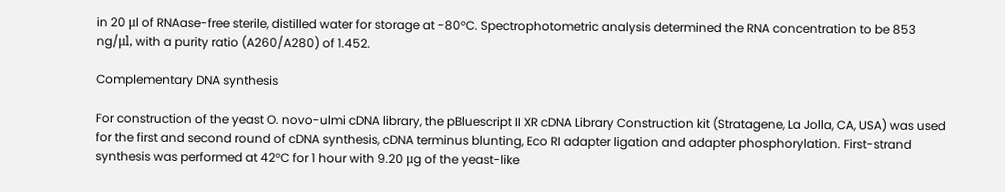in 20 μl of RNAase-free sterile, distilled water for storage at -80°C. Spectrophotometric analysis determined the RNA concentration to be 853 ng/μl, with a purity ratio (A260/A280) of 1.452.

Complementary DNA synthesis

For construction of the yeast O. novo-ulmi cDNA library, the pBluescript II XR cDNA Library Construction kit (Stratagene, La Jolla, CA, USA) was used for the first and second round of cDNA synthesis, cDNA terminus blunting, Eco RI adapter ligation and adapter phosphorylation. First-strand synthesis was performed at 42°C for 1 hour with 9.20 μg of the yeast-like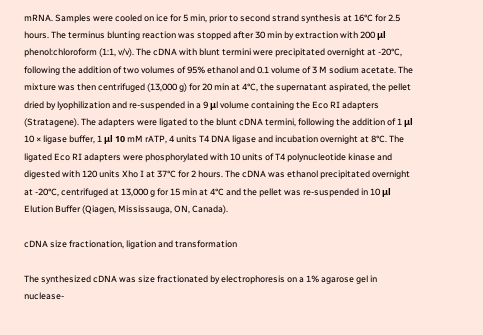mRNA. Samples were cooled on ice for 5 min, prior to second strand synthesis at 16°C for 2.5 hours. The terminus blunting reaction was stopped after 30 min by extraction with 200 μl phenol:chloroform (1:1, v/v). The cDNA with blunt termini were precipitated overnight at -20°C, following the addition of two volumes of 95% ethanol and 0.1 volume of 3 M sodium acetate. The mixture was then centrifuged (13,000 g) for 20 min at 4°C, the supernatant aspirated, the pellet dried by lyophilization and re-suspended in a 9 μl volume containing the Eco RI adapters (Stratagene). The adapters were ligated to the blunt cDNA termini, following the addition of 1 μl 10 × ligase buffer, 1 μl 10 mM rATP, 4 units T4 DNA ligase and incubation overnight at 8°C. The ligated Eco RI adapters were phosphorylated with 10 units of T4 polynucleotide kinase and digested with 120 units Xho I at 37°C for 2 hours. The cDNA was ethanol precipitated overnight at -20°C, centrifuged at 13,000 g for 15 min at 4°C and the pellet was re-suspended in 10 μl Elution Buffer (Qiagen, Mississauga, ON, Canada).

cDNA size fractionation, ligation and transformation

The synthesized cDNA was size fractionated by electrophoresis on a 1% agarose gel in nuclease-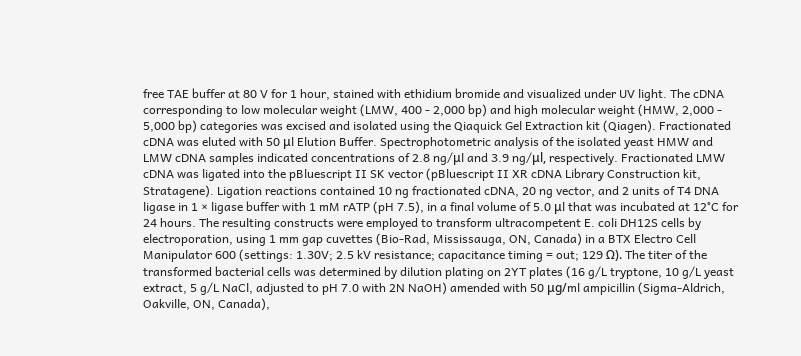free TAE buffer at 80 V for 1 hour, stained with ethidium bromide and visualized under UV light. The cDNA corresponding to low molecular weight (LMW, 400 - 2,000 bp) and high molecular weight (HMW, 2,000 - 5,000 bp) categories was excised and isolated using the Qiaquick Gel Extraction kit (Qiagen). Fractionated cDNA was eluted with 50 μl Elution Buffer. Spectrophotometric analysis of the isolated yeast HMW and LMW cDNA samples indicated concentrations of 2.8 ng/μl and 3.9 ng/μl, respectively. Fractionated LMW cDNA was ligated into the pBluescript II SK vector (pBluescript II XR cDNA Library Construction kit, Stratagene). Ligation reactions contained 10 ng fractionated cDNA, 20 ng vector, and 2 units of T4 DNA ligase in 1 × ligase buffer with 1 mM rATP (pH 7.5), in a final volume of 5.0 μl that was incubated at 12°C for 24 hours. The resulting constructs were employed to transform ultracompetent E. coli DH12S cells by electroporation, using 1 mm gap cuvettes (Bio-Rad, Mississauga, ON, Canada) in a BTX Electro Cell Manipulator 600 (settings: 1.30V; 2.5 kV resistance; capacitance timing = out; 129 Ω). The titer of the transformed bacterial cells was determined by dilution plating on 2YT plates (16 g/L tryptone, 10 g/L yeast extract, 5 g/L NaCl, adjusted to pH 7.0 with 2N NaOH) amended with 50 μg/ml ampicillin (Sigma-Aldrich, Oakville, ON, Canada),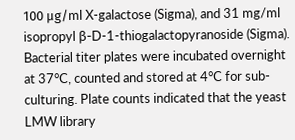100 μg/ml X-galactose (Sigma), and 31 mg/ml isopropyl β-D-1-thiogalactopyranoside (Sigma). Bacterial titer plates were incubated overnight at 37°C, counted and stored at 4°C for sub-culturing. Plate counts indicated that the yeast LMW library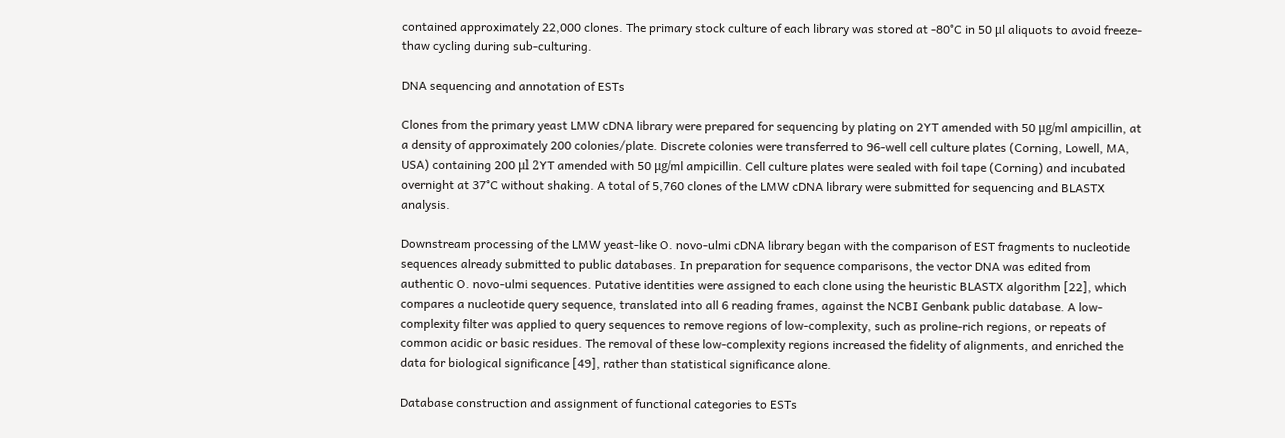contained approximately 22,000 clones. The primary stock culture of each library was stored at -80°C in 50 μl aliquots to avoid freeze-thaw cycling during sub-culturing.

DNA sequencing and annotation of ESTs

Clones from the primary yeast LMW cDNA library were prepared for sequencing by plating on 2YT amended with 50 μg/ml ampicillin, at a density of approximately 200 colonies/plate. Discrete colonies were transferred to 96-well cell culture plates (Corning, Lowell, MA, USA) containing 200 μl 2YT amended with 50 μg/ml ampicillin. Cell culture plates were sealed with foil tape (Corning) and incubated overnight at 37°C without shaking. A total of 5,760 clones of the LMW cDNA library were submitted for sequencing and BLASTX analysis.

Downstream processing of the LMW yeast-like O. novo-ulmi cDNA library began with the comparison of EST fragments to nucleotide sequences already submitted to public databases. In preparation for sequence comparisons, the vector DNA was edited from authentic O. novo-ulmi sequences. Putative identities were assigned to each clone using the heuristic BLASTX algorithm [22], which compares a nucleotide query sequence, translated into all 6 reading frames, against the NCBI Genbank public database. A low-complexity filter was applied to query sequences to remove regions of low-complexity, such as proline-rich regions, or repeats of common acidic or basic residues. The removal of these low-complexity regions increased the fidelity of alignments, and enriched the data for biological significance [49], rather than statistical significance alone.

Database construction and assignment of functional categories to ESTs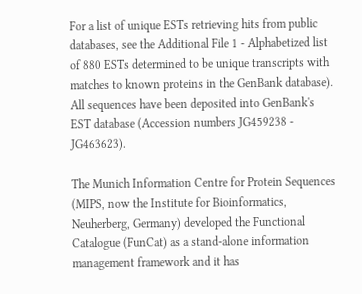For a list of unique ESTs retrieving hits from public databases, see the Additional File 1 - Alphabetized list of 880 ESTs determined to be unique transcripts with matches to known proteins in the GenBank database). All sequences have been deposited into GenBank's EST database (Accession numbers JG459238 - JG463623).

The Munich Information Centre for Protein Sequences (MIPS, now the Institute for Bioinformatics, Neuherberg, Germany) developed the Functional Catalogue (FunCat) as a stand-alone information management framework and it has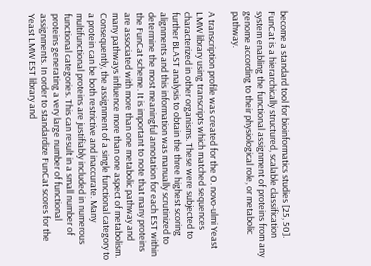become a standard tool for bioinformatics studies [25, 50]. FunCat is a hierarchically structured, scalable classification system enabling the functional assignment of proteins from any genome according to their physiological role, or metabolic pathway.

A transcription profile was created for the O. novo-ulmi Yeast LMW library using transcripts which matched sequences characterized in other organisms. These were subjected to further BLAST analysis to obtain the three highest scoring alignments and this information was manually scrutinized to determine the most meaningful annotation for each EST within the FunCat scheme. It is important to note that many proteins are associated with more than one metabolic pathway and many pathways influence more than one aspect of metabolism. Consequently, the assignment of a single functional category to a protein can be both restrictive and inaccurate. Many multifunctional proteins are justifiably included in numerous functional categories. This can result in a small number of proteins generating a very large number of functional assignments. In order to standardize FunCat scores for the Yeast LMW EST library and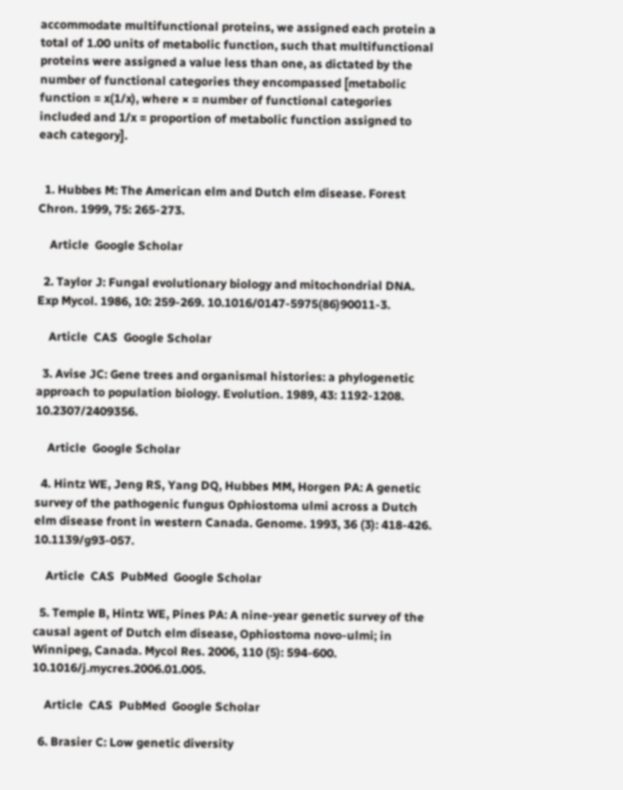accommodate multifunctional proteins, we assigned each protein a total of 1.00 units of metabolic function, such that multifunctional proteins were assigned a value less than one, as dictated by the number of functional categories they encompassed [metabolic function = x(1/x), where × = number of functional categories included and 1/x = proportion of metabolic function assigned to each category].


  1. Hubbes M: The American elm and Dutch elm disease. Forest Chron. 1999, 75: 265-273.

    Article  Google Scholar

  2. Taylor J: Fungal evolutionary biology and mitochondrial DNA. Exp Mycol. 1986, 10: 259-269. 10.1016/0147-5975(86)90011-3.

    Article  CAS  Google Scholar

  3. Avise JC: Gene trees and organismal histories: a phylogenetic approach to population biology. Evolution. 1989, 43: 1192-1208. 10.2307/2409356.

    Article  Google Scholar

  4. Hintz WE, Jeng RS, Yang DQ, Hubbes MM, Horgen PA: A genetic survey of the pathogenic fungus Ophiostoma ulmi across a Dutch elm disease front in western Canada. Genome. 1993, 36 (3): 418-426. 10.1139/g93-057.

    Article  CAS  PubMed  Google Scholar

  5. Temple B, Hintz WE, Pines PA: A nine-year genetic survey of the causal agent of Dutch elm disease, Ophiostoma novo-ulmi; in Winnipeg, Canada. Mycol Res. 2006, 110 (5): 594-600. 10.1016/j.mycres.2006.01.005.

    Article  CAS  PubMed  Google Scholar

  6. Brasier C: Low genetic diversity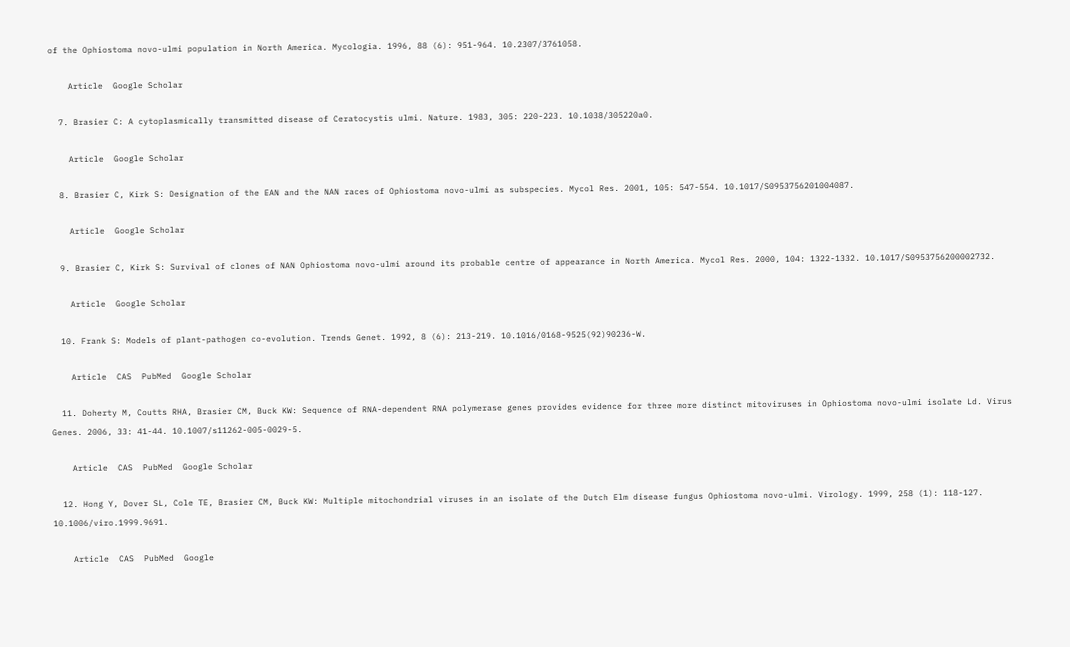of the Ophiostoma novo-ulmi population in North America. Mycologia. 1996, 88 (6): 951-964. 10.2307/3761058.

    Article  Google Scholar

  7. Brasier C: A cytoplasmically transmitted disease of Ceratocystis ulmi. Nature. 1983, 305: 220-223. 10.1038/305220a0.

    Article  Google Scholar

  8. Brasier C, Kirk S: Designation of the EAN and the NAN races of Ophiostoma novo-ulmi as subspecies. Mycol Res. 2001, 105: 547-554. 10.1017/S0953756201004087.

    Article  Google Scholar

  9. Brasier C, Kirk S: Survival of clones of NAN Ophiostoma novo-ulmi around its probable centre of appearance in North America. Mycol Res. 2000, 104: 1322-1332. 10.1017/S0953756200002732.

    Article  Google Scholar

  10. Frank S: Models of plant-pathogen co-evolution. Trends Genet. 1992, 8 (6): 213-219. 10.1016/0168-9525(92)90236-W.

    Article  CAS  PubMed  Google Scholar

  11. Doherty M, Coutts RHA, Brasier CM, Buck KW: Sequence of RNA-dependent RNA polymerase genes provides evidence for three more distinct mitoviruses in Ophiostoma novo-ulmi isolate Ld. Virus Genes. 2006, 33: 41-44. 10.1007/s11262-005-0029-5.

    Article  CAS  PubMed  Google Scholar

  12. Hong Y, Dover SL, Cole TE, Brasier CM, Buck KW: Multiple mitochondrial viruses in an isolate of the Dutch Elm disease fungus Ophiostoma novo-ulmi. Virology. 1999, 258 (1): 118-127. 10.1006/viro.1999.9691.

    Article  CAS  PubMed  Google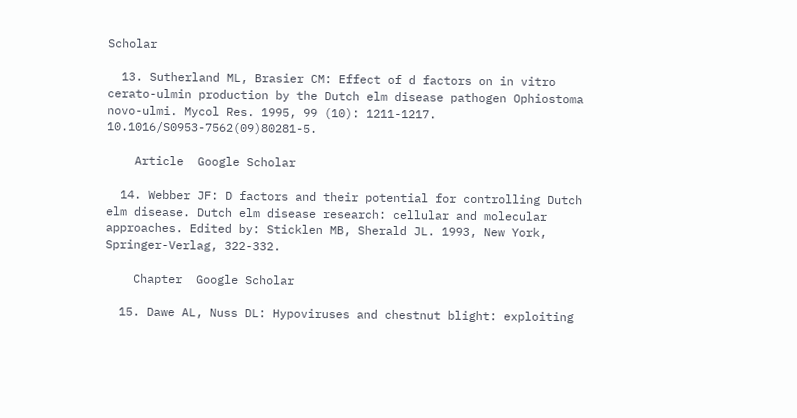Scholar

  13. Sutherland ML, Brasier CM: Effect of d factors on in vitro cerato-ulmin production by the Dutch elm disease pathogen Ophiostoma novo-ulmi. Mycol Res. 1995, 99 (10): 1211-1217. 10.1016/S0953-7562(09)80281-5.

    Article  Google Scholar

  14. Webber JF: D factors and their potential for controlling Dutch elm disease. Dutch elm disease research: cellular and molecular approaches. Edited by: Sticklen MB, Sherald JL. 1993, New York, Springer-Verlag, 322-332.

    Chapter  Google Scholar

  15. Dawe AL, Nuss DL: Hypoviruses and chestnut blight: exploiting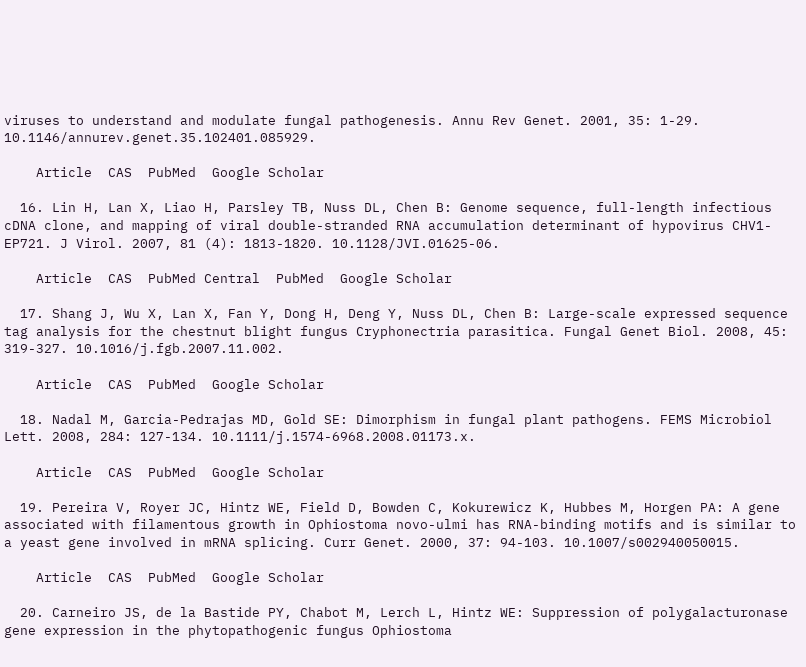viruses to understand and modulate fungal pathogenesis. Annu Rev Genet. 2001, 35: 1-29. 10.1146/annurev.genet.35.102401.085929.

    Article  CAS  PubMed  Google Scholar

  16. Lin H, Lan X, Liao H, Parsley TB, Nuss DL, Chen B: Genome sequence, full-length infectious cDNA clone, and mapping of viral double-stranded RNA accumulation determinant of hypovirus CHV1-EP721. J Virol. 2007, 81 (4): 1813-1820. 10.1128/JVI.01625-06.

    Article  CAS  PubMed Central  PubMed  Google Scholar

  17. Shang J, Wu X, Lan X, Fan Y, Dong H, Deng Y, Nuss DL, Chen B: Large-scale expressed sequence tag analysis for the chestnut blight fungus Cryphonectria parasitica. Fungal Genet Biol. 2008, 45: 319-327. 10.1016/j.fgb.2007.11.002.

    Article  CAS  PubMed  Google Scholar

  18. Nadal M, Garcia-Pedrajas MD, Gold SE: Dimorphism in fungal plant pathogens. FEMS Microbiol Lett. 2008, 284: 127-134. 10.1111/j.1574-6968.2008.01173.x.

    Article  CAS  PubMed  Google Scholar

  19. Pereira V, Royer JC, Hintz WE, Field D, Bowden C, Kokurewicz K, Hubbes M, Horgen PA: A gene associated with filamentous growth in Ophiostoma novo-ulmi has RNA-binding motifs and is similar to a yeast gene involved in mRNA splicing. Curr Genet. 2000, 37: 94-103. 10.1007/s002940050015.

    Article  CAS  PubMed  Google Scholar

  20. Carneiro JS, de la Bastide PY, Chabot M, Lerch L, Hintz WE: Suppression of polygalacturonase gene expression in the phytopathogenic fungus Ophiostoma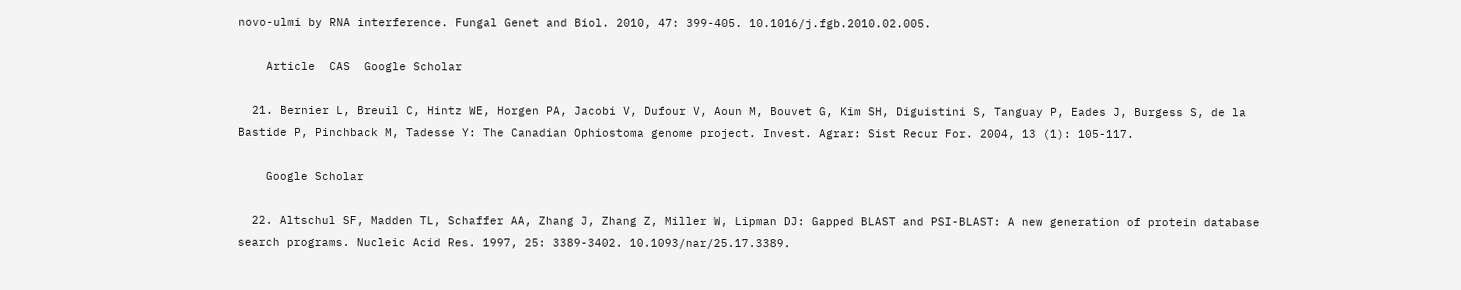novo-ulmi by RNA interference. Fungal Genet and Biol. 2010, 47: 399-405. 10.1016/j.fgb.2010.02.005.

    Article  CAS  Google Scholar

  21. Bernier L, Breuil C, Hintz WE, Horgen PA, Jacobi V, Dufour V, Aoun M, Bouvet G, Kim SH, Diguistini S, Tanguay P, Eades J, Burgess S, de la Bastide P, Pinchback M, Tadesse Y: The Canadian Ophiostoma genome project. Invest. Agrar: Sist Recur For. 2004, 13 (1): 105-117.

    Google Scholar

  22. Altschul SF, Madden TL, Schaffer AA, Zhang J, Zhang Z, Miller W, Lipman DJ: Gapped BLAST and PSI-BLAST: A new generation of protein database search programs. Nucleic Acid Res. 1997, 25: 3389-3402. 10.1093/nar/25.17.3389.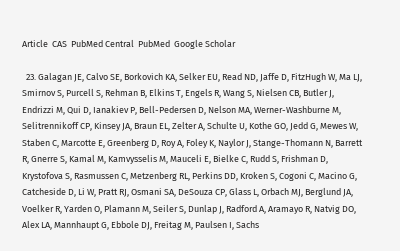Article  CAS  PubMed Central  PubMed  Google Scholar

  23. Galagan JE, Calvo SE, Borkovich KA, Selker EU, Read ND, Jaffe D, FitzHugh W, Ma LJ, Smirnov S, Purcell S, Rehman B, Elkins T, Engels R, Wang S, Nielsen CB, Butler J, Endrizzi M, Qui D, Ianakiev P, Bell-Pedersen D, Nelson MA, Werner-Washburne M, Selitrennikoff CP, Kinsey JA, Braun EL, Zelter A, Schulte U, Kothe GO, Jedd G, Mewes W, Staben C, Marcotte E, Greenberg D, Roy A, Foley K, Naylor J, Stange-Thomann N, Barrett R, Gnerre S, Kamal M, Kamvysselis M, Mauceli E, Bielke C, Rudd S, Frishman D, Krystofova S, Rasmussen C, Metzenberg RL, Perkins DD, Kroken S, Cogoni C, Macino G, Catcheside D, Li W, Pratt RJ, Osmani SA, DeSouza CP, Glass L, Orbach MJ, Berglund JA, Voelker R, Yarden O, Plamann M, Seiler S, Dunlap J, Radford A, Aramayo R, Natvig DO, Alex LA, Mannhaupt G, Ebbole DJ, Freitag M, Paulsen I, Sachs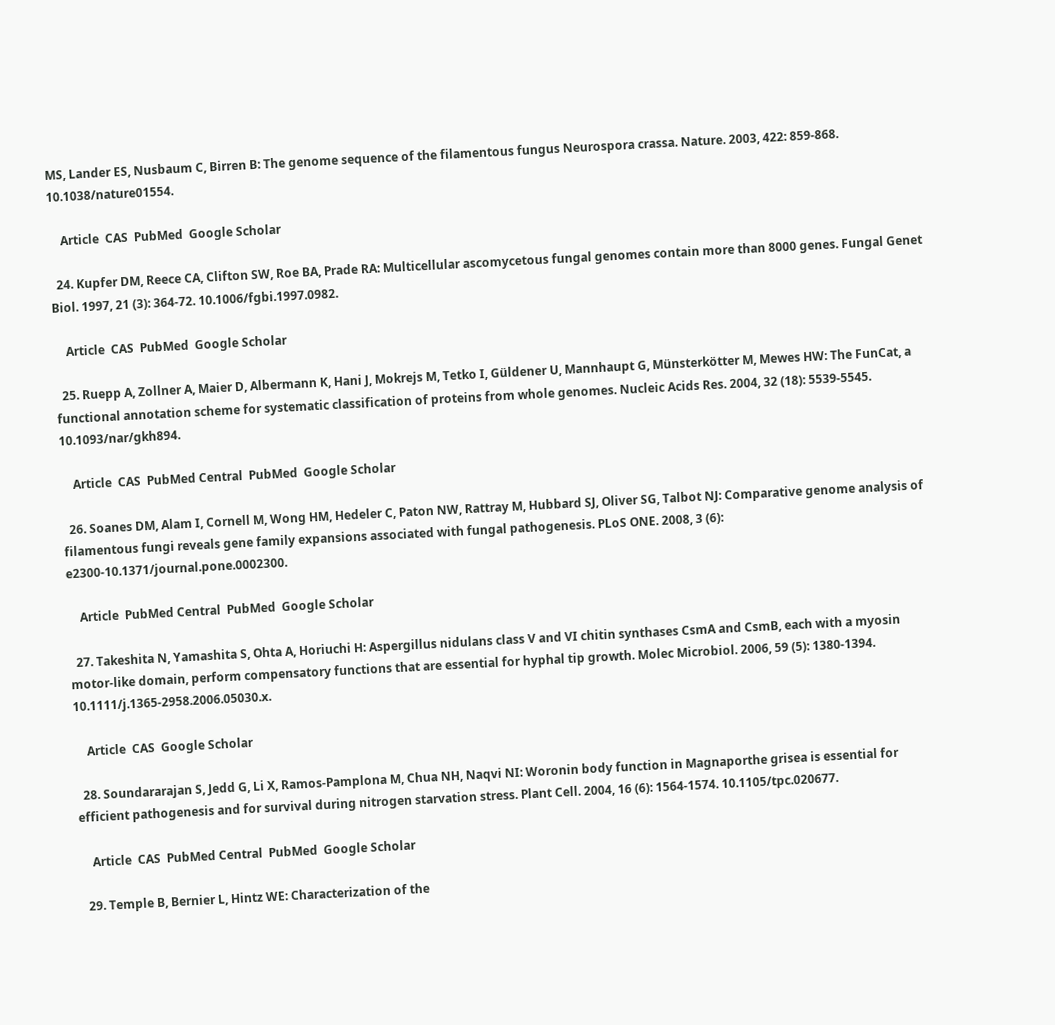MS, Lander ES, Nusbaum C, Birren B: The genome sequence of the filamentous fungus Neurospora crassa. Nature. 2003, 422: 859-868. 10.1038/nature01554.

    Article  CAS  PubMed  Google Scholar

  24. Kupfer DM, Reece CA, Clifton SW, Roe BA, Prade RA: Multicellular ascomycetous fungal genomes contain more than 8000 genes. Fungal Genet Biol. 1997, 21 (3): 364-72. 10.1006/fgbi.1997.0982.

    Article  CAS  PubMed  Google Scholar

  25. Ruepp A, Zollner A, Maier D, Albermann K, Hani J, Mokrejs M, Tetko I, Güldener U, Mannhaupt G, Münsterkötter M, Mewes HW: The FunCat, a functional annotation scheme for systematic classification of proteins from whole genomes. Nucleic Acids Res. 2004, 32 (18): 5539-5545. 10.1093/nar/gkh894.

    Article  CAS  PubMed Central  PubMed  Google Scholar

  26. Soanes DM, Alam I, Cornell M, Wong HM, Hedeler C, Paton NW, Rattray M, Hubbard SJ, Oliver SG, Talbot NJ: Comparative genome analysis of filamentous fungi reveals gene family expansions associated with fungal pathogenesis. PLoS ONE. 2008, 3 (6): e2300-10.1371/journal.pone.0002300.

    Article  PubMed Central  PubMed  Google Scholar

  27. Takeshita N, Yamashita S, Ohta A, Horiuchi H: Aspergillus nidulans class V and VI chitin synthases CsmA and CsmB, each with a myosin motor-like domain, perform compensatory functions that are essential for hyphal tip growth. Molec Microbiol. 2006, 59 (5): 1380-1394. 10.1111/j.1365-2958.2006.05030.x.

    Article  CAS  Google Scholar

  28. Soundararajan S, Jedd G, Li X, Ramos-Pamplona M, Chua NH, Naqvi NI: Woronin body function in Magnaporthe grisea is essential for efficient pathogenesis and for survival during nitrogen starvation stress. Plant Cell. 2004, 16 (6): 1564-1574. 10.1105/tpc.020677.

    Article  CAS  PubMed Central  PubMed  Google Scholar

  29. Temple B, Bernier L, Hintz WE: Characterization of the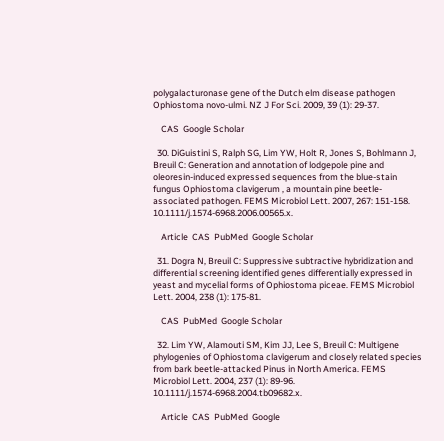polygalacturonase gene of the Dutch elm disease pathogen Ophiostoma novo-ulmi. NZ J For Sci. 2009, 39 (1): 29-37.

    CAS  Google Scholar

  30. DiGuistini S, Ralph SG, Lim YW, Holt R, Jones S, Bohlmann J, Breuil C: Generation and annotation of lodgepole pine and oleoresin-induced expressed sequences from the blue-stain fungus Ophiostoma clavigerum , a mountain pine beetle-associated pathogen. FEMS Microbiol Lett. 2007, 267: 151-158. 10.1111/j.1574-6968.2006.00565.x.

    Article  CAS  PubMed  Google Scholar

  31. Dogra N, Breuil C: Suppressive subtractive hybridization and differential screening identified genes differentially expressed in yeast and mycelial forms of Ophiostoma piceae. FEMS Microbiol Lett. 2004, 238 (1): 175-81.

    CAS  PubMed  Google Scholar

  32. Lim YW, Alamouti SM, Kim JJ, Lee S, Breuil C: Multigene phylogenies of Ophiostoma clavigerum and closely related species from bark beetle-attacked Pinus in North America. FEMS Microbiol Lett. 2004, 237 (1): 89-96. 10.1111/j.1574-6968.2004.tb09682.x.

    Article  CAS  PubMed  Google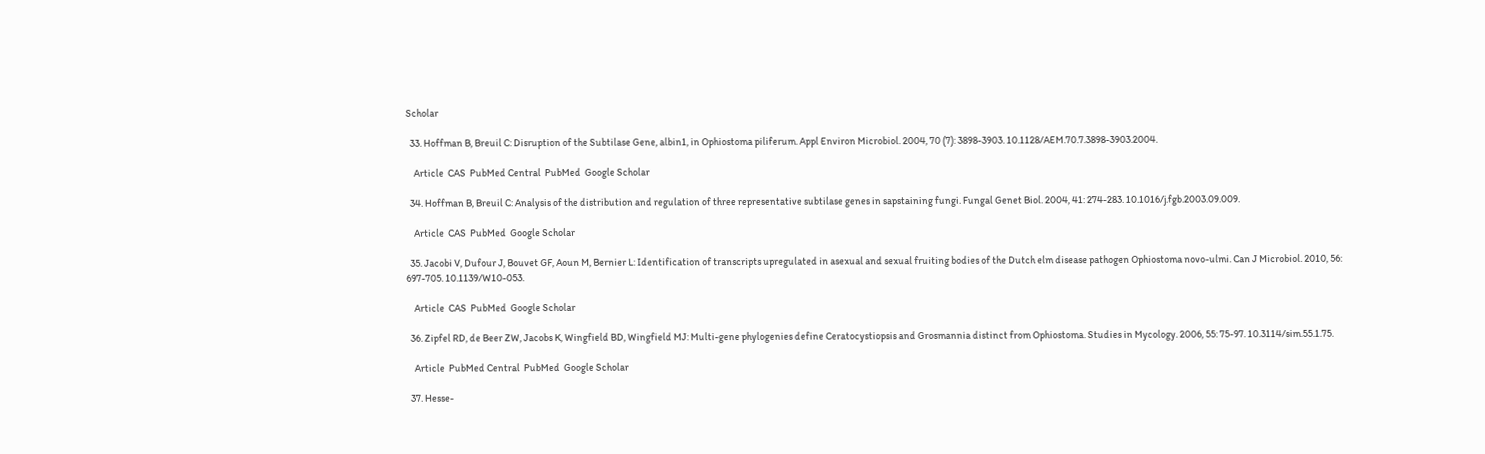Scholar

  33. Hoffman B, Breuil C: Disruption of the Subtilase Gene, albin1, in Ophiostoma piliferum. Appl Environ Microbiol. 2004, 70 (7): 3898-3903. 10.1128/AEM.70.7.3898-3903.2004.

    Article  CAS  PubMed Central  PubMed  Google Scholar

  34. Hoffman B, Breuil C: Analysis of the distribution and regulation of three representative subtilase genes in sapstaining fungi. Fungal Genet Biol. 2004, 41: 274-283. 10.1016/j.fgb.2003.09.009.

    Article  CAS  PubMed  Google Scholar

  35. Jacobi V, Dufour J, Bouvet GF, Aoun M, Bernier L: Identification of transcripts upregulated in asexual and sexual fruiting bodies of the Dutch elm disease pathogen Ophiostoma novo-ulmi. Can J Microbiol. 2010, 56: 697-705. 10.1139/W10-053.

    Article  CAS  PubMed  Google Scholar

  36. Zipfel RD, de Beer ZW, Jacobs K, Wingfield BD, Wingfield MJ: Multi-gene phylogenies define Ceratocystiopsis and Grosmannia distinct from Ophiostoma. Studies in Mycology. 2006, 55: 75-97. 10.3114/sim.55.1.75.

    Article  PubMed Central  PubMed  Google Scholar

  37. Hesse-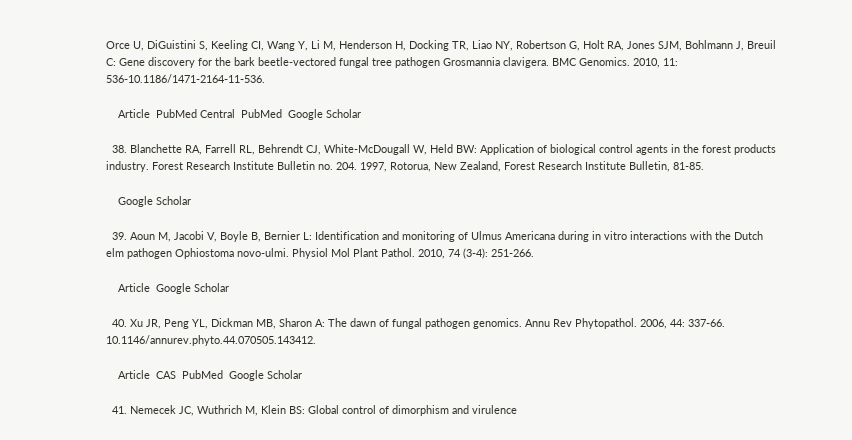Orce U, DiGuistini S, Keeling CI, Wang Y, Li M, Henderson H, Docking TR, Liao NY, Robertson G, Holt RA, Jones SJM, Bohlmann J, Breuil C: Gene discovery for the bark beetle-vectored fungal tree pathogen Grosmannia clavigera. BMC Genomics. 2010, 11: 536-10.1186/1471-2164-11-536.

    Article  PubMed Central  PubMed  Google Scholar

  38. Blanchette RA, Farrell RL, Behrendt CJ, White-McDougall W, Held BW: Application of biological control agents in the forest products industry. Forest Research Institute Bulletin no. 204. 1997, Rotorua, New Zealand, Forest Research Institute Bulletin, 81-85.

    Google Scholar

  39. Aoun M, Jacobi V, Boyle B, Bernier L: Identification and monitoring of Ulmus Americana during in vitro interactions with the Dutch elm pathogen Ophiostoma novo-ulmi. Physiol Mol Plant Pathol. 2010, 74 (3-4): 251-266.

    Article  Google Scholar

  40. Xu JR, Peng YL, Dickman MB, Sharon A: The dawn of fungal pathogen genomics. Annu Rev Phytopathol. 2006, 44: 337-66. 10.1146/annurev.phyto.44.070505.143412.

    Article  CAS  PubMed  Google Scholar

  41. Nemecek JC, Wuthrich M, Klein BS: Global control of dimorphism and virulence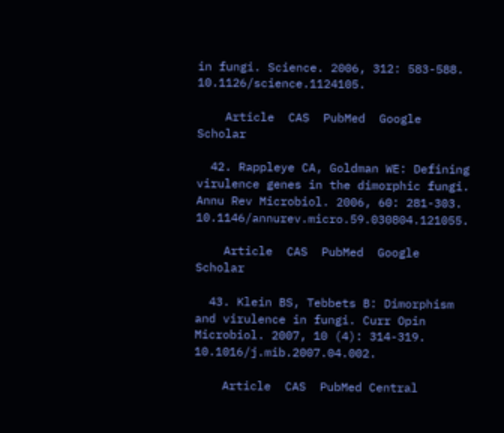in fungi. Science. 2006, 312: 583-588. 10.1126/science.1124105.

    Article  CAS  PubMed  Google Scholar

  42. Rappleye CA, Goldman WE: Defining virulence genes in the dimorphic fungi. Annu Rev Microbiol. 2006, 60: 281-303. 10.1146/annurev.micro.59.030804.121055.

    Article  CAS  PubMed  Google Scholar

  43. Klein BS, Tebbets B: Dimorphism and virulence in fungi. Curr Opin Microbiol. 2007, 10 (4): 314-319. 10.1016/j.mib.2007.04.002.

    Article  CAS  PubMed Central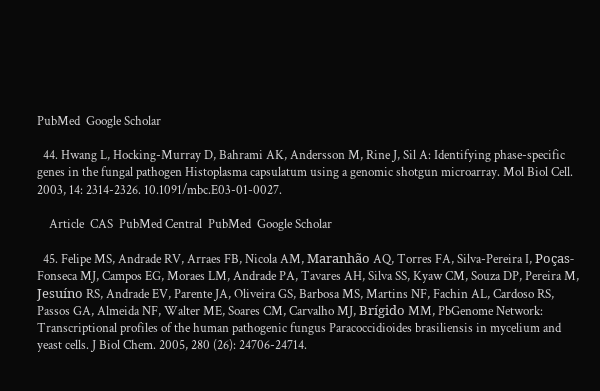PubMed  Google Scholar

  44. Hwang L, Hocking-Murray D, Bahrami AK, Andersson M, Rine J, Sil A: Identifying phase-specific genes in the fungal pathogen Histoplasma capsulatum using a genomic shotgun microarray. Mol Biol Cell. 2003, 14: 2314-2326. 10.1091/mbc.E03-01-0027.

    Article  CAS  PubMed Central  PubMed  Google Scholar

  45. Felipe MS, Andrade RV, Arraes FB, Nicola AM, Maranhão AQ, Torres FA, Silva-Pereira I, Poças-Fonseca MJ, Campos EG, Moraes LM, Andrade PA, Tavares AH, Silva SS, Kyaw CM, Souza DP, Pereira M, Jesuíno RS, Andrade EV, Parente JA, Oliveira GS, Barbosa MS, Martins NF, Fachin AL, Cardoso RS, Passos GA, Almeida NF, Walter ME, Soares CM, Carvalho MJ, Brígido MM, PbGenome Network: Transcriptional profiles of the human pathogenic fungus Paracoccidioides brasiliensis in mycelium and yeast cells. J Biol Chem. 2005, 280 (26): 24706-24714.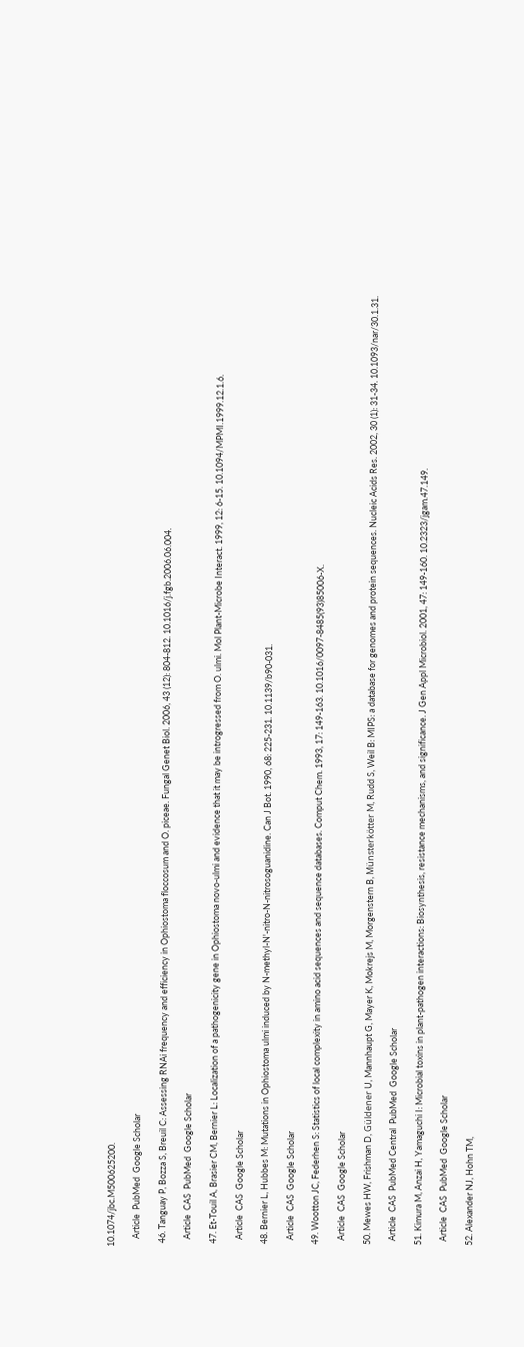10.1074/jbc.M500625200.

    Article  PubMed  Google Scholar

  46. Tanguay P, Bozza S, Breuil C: Assessing RNAi frequency and efficiency in Ophiostoma floccosum and O. piceae. Fungal Genet Biol. 2006, 43 (12): 804-812. 10.1016/j.fgb.2006.06.004.

    Article  CAS  PubMed  Google Scholar

  47. Et-Touil A, Brasier CM, Bernier L: Localization of a pathogenicity gene in Ophiostoma novo-ulmi and evidence that it may be introgressed from O. ulmi. Mol Plant-Microbe Interact. 1999, 12: 6-15. 10.1094/MPMI.1999.12.1.6.

    Article  CAS  Google Scholar

  48. Bernier L, Hubbes M: Mutations in Ophiostoma ulmi induced by N-methyl-N'-nitro-N-nitrosoguanidine. Can J Bot. 1990, 68: 225-231. 10.1139/b90-031.

    Article  CAS  Google Scholar

  49. Wootton JC, Federhen S: Statistics of local complexity in amino acid sequences and sequence databases. Comput Chem. 1993, 17: 149-163. 10.1016/0097-8485(93)85006-X.

    Article  CAS  Google Scholar

  50. Mewes HW, Frishman D, Güldener U, Mannhaupt G, Mayer K, Mokrejs M, Morgenstern B, Münsterkötter M, Rudd S, Weil B: MIPS: a database for genomes and protein sequences. Nucleic Acids Res. 2002, 30 (1): 31-34. 10.1093/nar/30.1.31.

    Article  CAS  PubMed Central  PubMed  Google Scholar

  51. Kimura M, Anzai H, Yamaguchi I: Microbial toxins in plant-pathogen interactions: Biosynthesis, resistance mechanisms, and significance. J Gen Appl Microbiol. 2001, 47: 149-160. 10.2323/jgam.47.149.

    Article  CAS  PubMed  Google Scholar

  52. Alexander NJ, Hohn TM,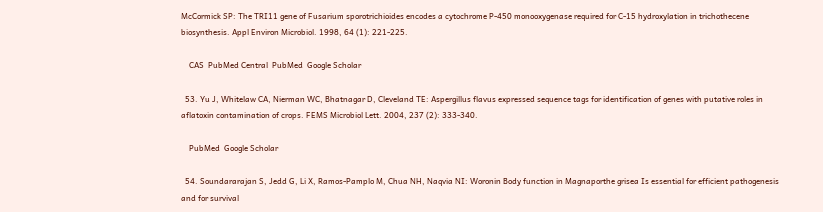McCormick SP: The TRI11 gene of Fusarium sporotrichioides encodes a cytochrome P-450 monooxygenase required for C-15 hydroxylation in trichothecene biosynthesis. Appl Environ Microbiol. 1998, 64 (1): 221-225.

    CAS  PubMed Central  PubMed  Google Scholar

  53. Yu J, Whitelaw CA, Nierman WC, Bhatnagar D, Cleveland TE: Aspergillus flavus expressed sequence tags for identification of genes with putative roles in aflatoxin contamination of crops. FEMS Microbiol Lett. 2004, 237 (2): 333-340.

    PubMed  Google Scholar

  54. Soundararajan S, Jedd G, Li X, Ramos-Pamplo M, Chua NH, Naqvia NI: Woronin Body function in Magnaporthe grisea Is essential for efficient pathogenesis and for survival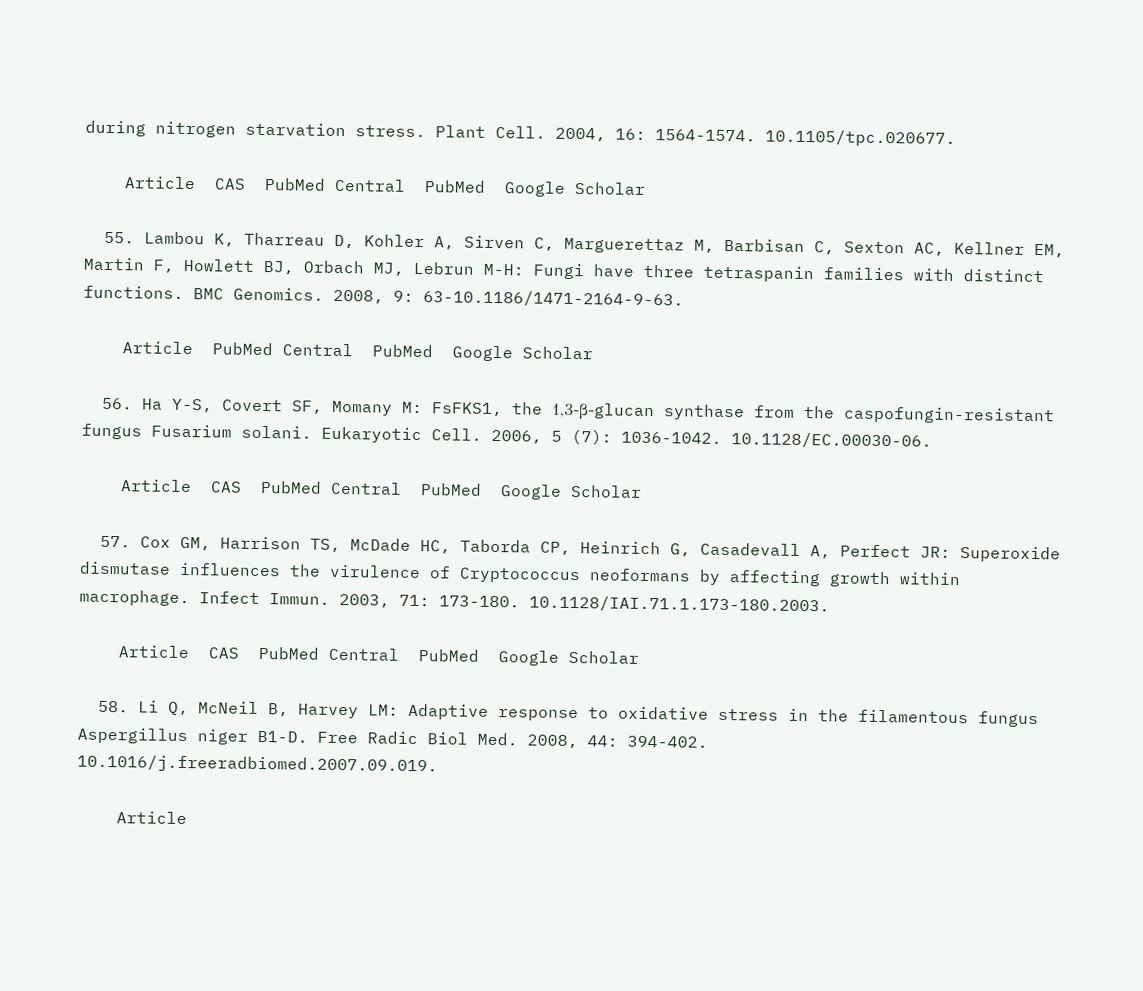during nitrogen starvation stress. Plant Cell. 2004, 16: 1564-1574. 10.1105/tpc.020677.

    Article  CAS  PubMed Central  PubMed  Google Scholar

  55. Lambou K, Tharreau D, Kohler A, Sirven C, Marguerettaz M, Barbisan C, Sexton AC, Kellner EM, Martin F, Howlett BJ, Orbach MJ, Lebrun M-H: Fungi have three tetraspanin families with distinct functions. BMC Genomics. 2008, 9: 63-10.1186/1471-2164-9-63.

    Article  PubMed Central  PubMed  Google Scholar

  56. Ha Y-S, Covert SF, Momany M: FsFKS1, the 1,3-β-glucan synthase from the caspofungin-resistant fungus Fusarium solani. Eukaryotic Cell. 2006, 5 (7): 1036-1042. 10.1128/EC.00030-06.

    Article  CAS  PubMed Central  PubMed  Google Scholar

  57. Cox GM, Harrison TS, McDade HC, Taborda CP, Heinrich G, Casadevall A, Perfect JR: Superoxide dismutase influences the virulence of Cryptococcus neoformans by affecting growth within macrophage. Infect Immun. 2003, 71: 173-180. 10.1128/IAI.71.1.173-180.2003.

    Article  CAS  PubMed Central  PubMed  Google Scholar

  58. Li Q, McNeil B, Harvey LM: Adaptive response to oxidative stress in the filamentous fungus Aspergillus niger B1-D. Free Radic Biol Med. 2008, 44: 394-402. 10.1016/j.freeradbiomed.2007.09.019.

    Article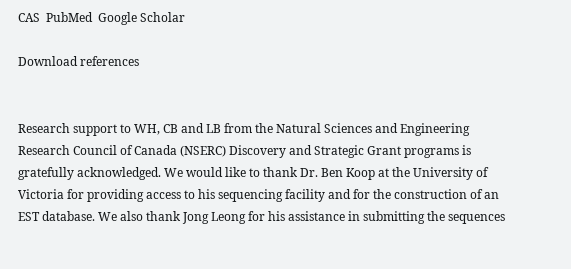CAS  PubMed  Google Scholar

Download references


Research support to WH, CB and LB from the Natural Sciences and Engineering Research Council of Canada (NSERC) Discovery and Strategic Grant programs is gratefully acknowledged. We would like to thank Dr. Ben Koop at the University of Victoria for providing access to his sequencing facility and for the construction of an EST database. We also thank Jong Leong for his assistance in submitting the sequences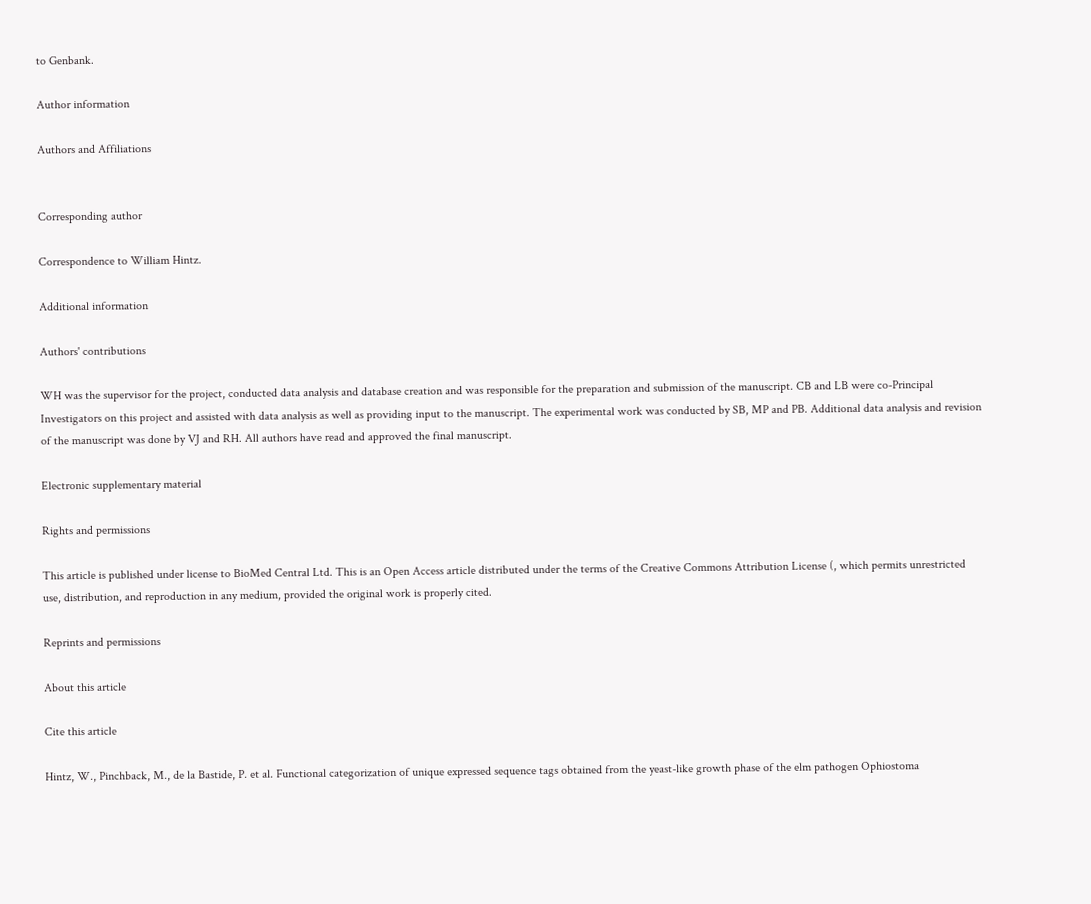to Genbank.

Author information

Authors and Affiliations


Corresponding author

Correspondence to William Hintz.

Additional information

Authors' contributions

WH was the supervisor for the project, conducted data analysis and database creation and was responsible for the preparation and submission of the manuscript. CB and LB were co-Principal Investigators on this project and assisted with data analysis as well as providing input to the manuscript. The experimental work was conducted by SB, MP and PB. Additional data analysis and revision of the manuscript was done by VJ and RH. All authors have read and approved the final manuscript.

Electronic supplementary material

Rights and permissions

This article is published under license to BioMed Central Ltd. This is an Open Access article distributed under the terms of the Creative Commons Attribution License (, which permits unrestricted use, distribution, and reproduction in any medium, provided the original work is properly cited.

Reprints and permissions

About this article

Cite this article

Hintz, W., Pinchback, M., de la Bastide, P. et al. Functional categorization of unique expressed sequence tags obtained from the yeast-like growth phase of the elm pathogen Ophiostoma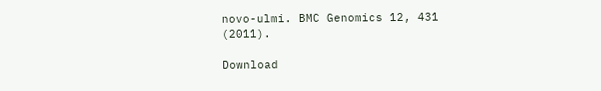novo-ulmi. BMC Genomics 12, 431 (2011).

Download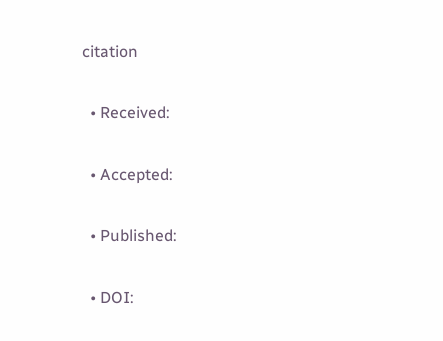citation

  • Received:

  • Accepted:

  • Published:

  • DOI: